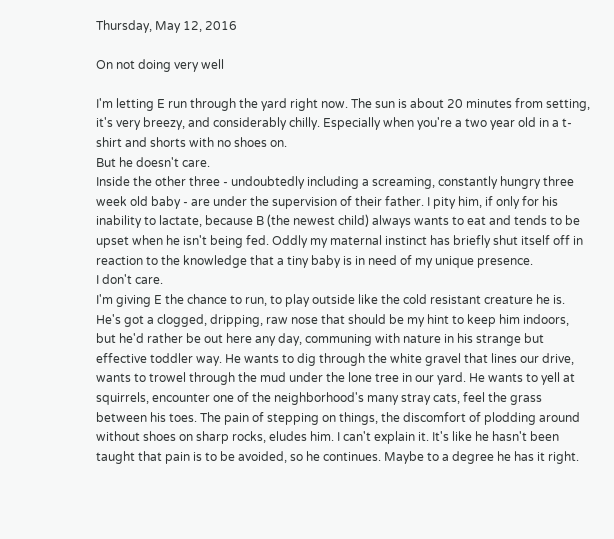Thursday, May 12, 2016

On not doing very well

I'm letting E run through the yard right now. The sun is about 20 minutes from setting, it's very breezy, and considerably chilly. Especially when you're a two year old in a t-shirt and shorts with no shoes on.
But he doesn't care.
Inside the other three - undoubtedly including a screaming, constantly hungry three week old baby - are under the supervision of their father. I pity him, if only for his inability to lactate, because B (the newest child) always wants to eat and tends to be upset when he isn't being fed. Oddly my maternal instinct has briefly shut itself off in reaction to the knowledge that a tiny baby is in need of my unique presence.
I don't care.
I'm giving E the chance to run, to play outside like the cold resistant creature he is. He's got a clogged, dripping, raw nose that should be my hint to keep him indoors, but he'd rather be out here any day, communing with nature in his strange but effective toddler way. He wants to dig through the white gravel that lines our drive, wants to trowel through the mud under the lone tree in our yard. He wants to yell at squirrels, encounter one of the neighborhood's many stray cats, feel the grass between his toes. The pain of stepping on things, the discomfort of plodding around without shoes on sharp rocks, eludes him. I can't explain it. It's like he hasn't been taught that pain is to be avoided, so he continues. Maybe to a degree he has it right.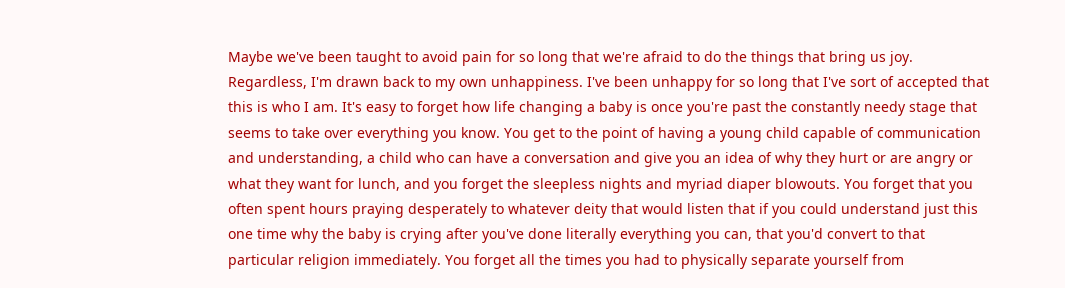Maybe we've been taught to avoid pain for so long that we're afraid to do the things that bring us joy.
Regardless, I'm drawn back to my own unhappiness. I've been unhappy for so long that I've sort of accepted that this is who I am. It's easy to forget how life changing a baby is once you're past the constantly needy stage that seems to take over everything you know. You get to the point of having a young child capable of communication and understanding, a child who can have a conversation and give you an idea of why they hurt or are angry or what they want for lunch, and you forget the sleepless nights and myriad diaper blowouts. You forget that you often spent hours praying desperately to whatever deity that would listen that if you could understand just this one time why the baby is crying after you've done literally everything you can, that you'd convert to that particular religion immediately. You forget all the times you had to physically separate yourself from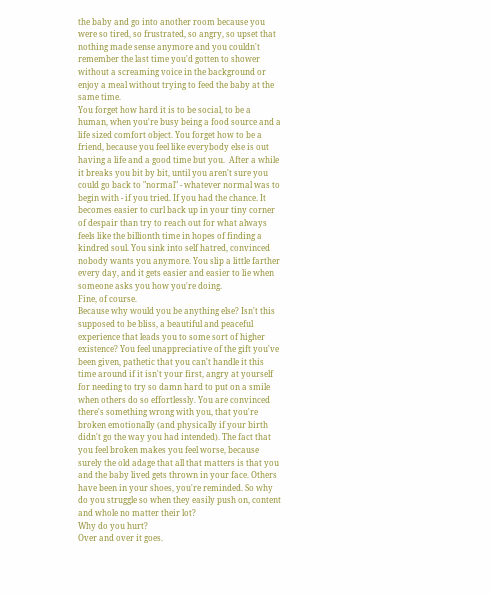the baby and go into another room because you were so tired, so frustrated, so angry, so upset that nothing made sense anymore and you couldn't remember the last time you'd gotten to shower without a screaming voice in the background or enjoy a meal without trying to feed the baby at the same time.
You forget how hard it is to be social, to be a human, when you're busy being a food source and a life sized comfort object. You forget how to be a friend, because you feel like everybody else is out having a life and a good time but you.  After a while it breaks you bit by bit, until you aren't sure you could go back to "normal" - whatever normal was to begin with - if you tried. If you had the chance. It becomes easier to curl back up in your tiny corner of despair than try to reach out for what always feels like the billionth time in hopes of finding a kindred soul. You sink into self hatred, convinced nobody wants you anymore. You slip a little farther every day, and it gets easier and easier to lie when someone asks you how you're doing.
Fine, of course.
Because why would you be anything else? Isn't this supposed to be bliss, a beautiful and peaceful experience that leads you to some sort of higher existence? You feel unappreciative of the gift you've been given, pathetic that you can't handle it this time around if it isn't your first, angry at yourself for needing to try so damn hard to put on a smile when others do so effortlessly. You are convinced there's something wrong with you, that you're broken emotionally (and physically if your birth didn't go the way you had intended). The fact that you feel broken makes you feel worse, because surely the old adage that all that matters is that you and the baby lived gets thrown in your face. Others have been in your shoes, you're reminded. So why do you struggle so when they easily push on, content and whole no matter their lot?
Why do you hurt?
Over and over it goes.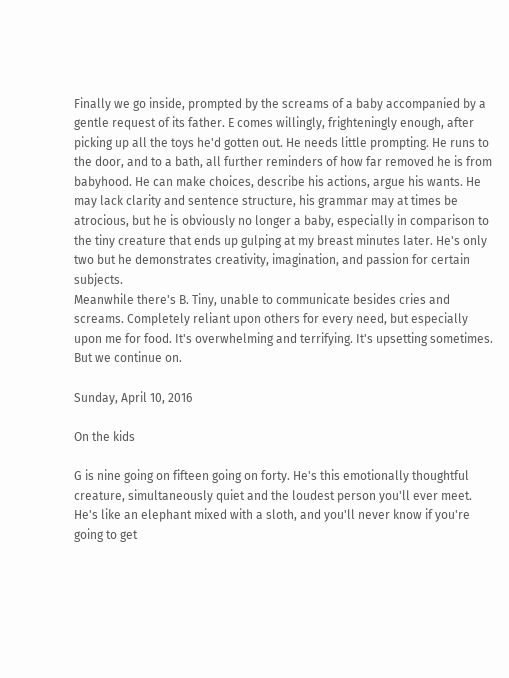Finally we go inside, prompted by the screams of a baby accompanied by a gentle request of its father. E comes willingly, frighteningly enough, after picking up all the toys he'd gotten out. He needs little prompting. He runs to the door, and to a bath, all further reminders of how far removed he is from babyhood. He can make choices, describe his actions, argue his wants. He may lack clarity and sentence structure, his grammar may at times be atrocious, but he is obviously no longer a baby, especially in comparison to the tiny creature that ends up gulping at my breast minutes later. He's only two but he demonstrates creativity, imagination, and passion for certain subjects.
Meanwhile there's B. Tiny, unable to communicate besides cries and screams. Completely reliant upon others for every need, but especially upon me for food. It's overwhelming and terrifying. It's upsetting sometimes.
But we continue on.

Sunday, April 10, 2016

On the kids

G is nine going on fifteen going on forty. He's this emotionally thoughtful creature, simultaneously quiet and the loudest person you'll ever meet. He's like an elephant mixed with a sloth, and you'll never know if you're going to get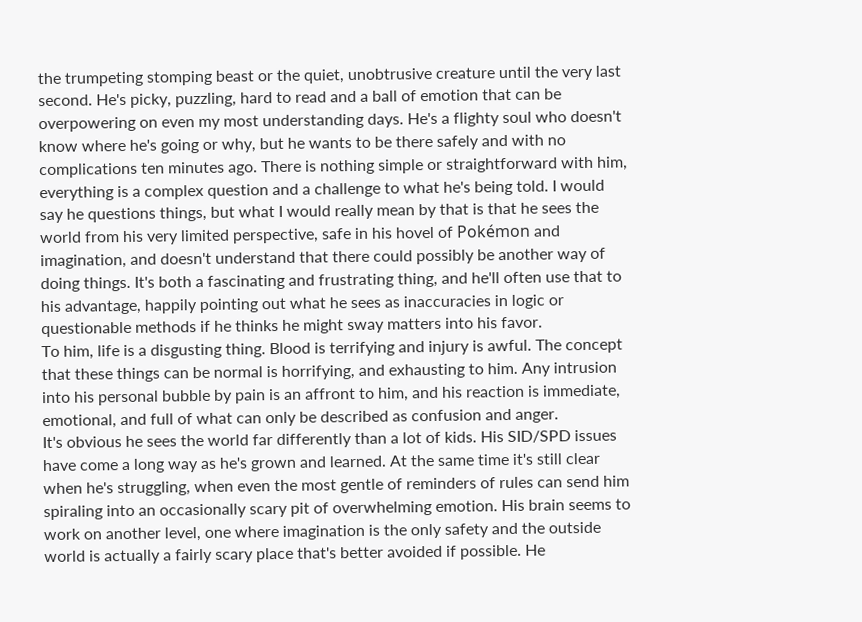the trumpeting stomping beast or the quiet, unobtrusive creature until the very last second. He's picky, puzzling, hard to read and a ball of emotion that can be overpowering on even my most understanding days. He's a flighty soul who doesn't know where he's going or why, but he wants to be there safely and with no complications ten minutes ago. There is nothing simple or straightforward with him, everything is a complex question and a challenge to what he's being told. I would say he questions things, but what I would really mean by that is that he sees the world from his very limited perspective, safe in his hovel of Pokémon and imagination, and doesn't understand that there could possibly be another way of doing things. It's both a fascinating and frustrating thing, and he'll often use that to his advantage, happily pointing out what he sees as inaccuracies in logic or questionable methods if he thinks he might sway matters into his favor.
To him, life is a disgusting thing. Blood is terrifying and injury is awful. The concept that these things can be normal is horrifying, and exhausting to him. Any intrusion into his personal bubble by pain is an affront to him, and his reaction is immediate, emotional, and full of what can only be described as confusion and anger.
It's obvious he sees the world far differently than a lot of kids. His SID/SPD issues have come a long way as he's grown and learned. At the same time it's still clear when he's struggling, when even the most gentle of reminders of rules can send him spiraling into an occasionally scary pit of overwhelming emotion. His brain seems to work on another level, one where imagination is the only safety and the outside world is actually a fairly scary place that's better avoided if possible. He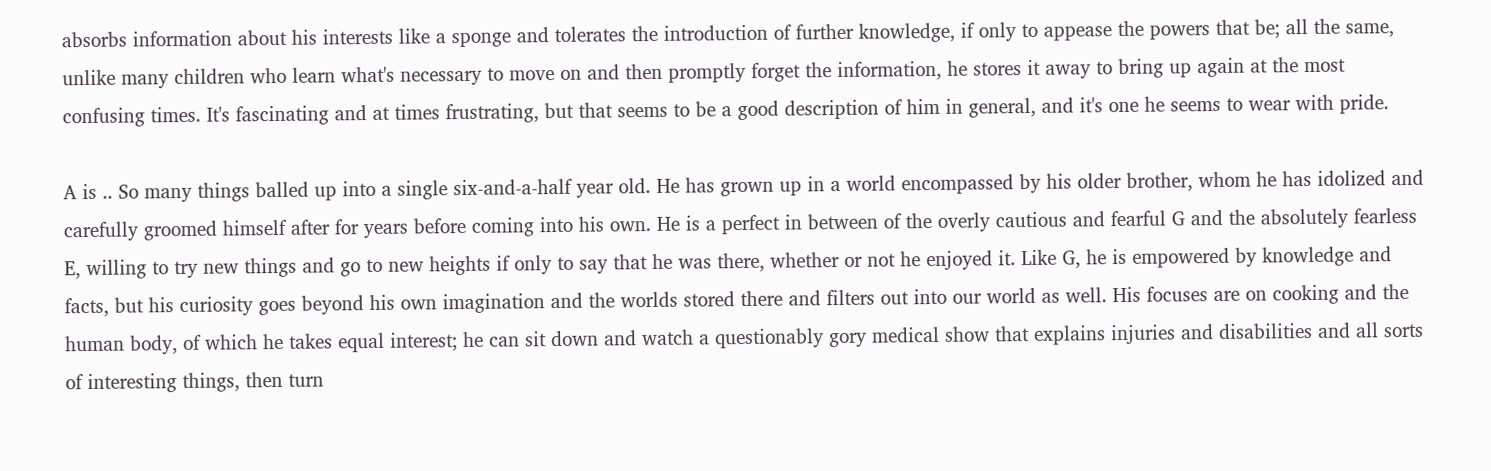absorbs information about his interests like a sponge and tolerates the introduction of further knowledge, if only to appease the powers that be; all the same, unlike many children who learn what's necessary to move on and then promptly forget the information, he stores it away to bring up again at the most confusing times. It's fascinating and at times frustrating, but that seems to be a good description of him in general, and it's one he seems to wear with pride.

A is .. So many things balled up into a single six-and-a-half year old. He has grown up in a world encompassed by his older brother, whom he has idolized and carefully groomed himself after for years before coming into his own. He is a perfect in between of the overly cautious and fearful G and the absolutely fearless E, willing to try new things and go to new heights if only to say that he was there, whether or not he enjoyed it. Like G, he is empowered by knowledge and facts, but his curiosity goes beyond his own imagination and the worlds stored there and filters out into our world as well. His focuses are on cooking and the human body, of which he takes equal interest; he can sit down and watch a questionably gory medical show that explains injuries and disabilities and all sorts of interesting things, then turn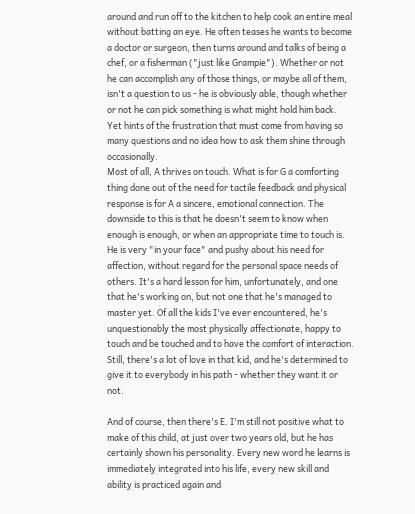around and run off to the kitchen to help cook an entire meal without batting an eye. He often teases he wants to become a doctor or surgeon, then turns around and talks of being a chef, or a fisherman ("just like Grampie"). Whether or not he can accomplish any of those things, or maybe all of them, isn't a question to us - he is obviously able, though whether or not he can pick something is what might hold him back.
Yet hints of the frustration that must come from having so many questions and no idea how to ask them shine through occasionally.
Most of all, A thrives on touch. What is for G a comforting thing done out of the need for tactile feedback and physical response is for A a sincere, emotional connection. The downside to this is that he doesn't seem to know when enough is enough, or when an appropriate time to touch is. He is very "in your face" and pushy about his need for affection, without regard for the personal space needs of others. It's a hard lesson for him, unfortunately, and one that he's working on, but not one that he's managed to master yet. Of all the kids I've ever encountered, he's unquestionably the most physically affectionate, happy to touch and be touched and to have the comfort of interaction. Still, there's a lot of love in that kid, and he's determined to give it to everybody in his path - whether they want it or not.

And of course, then there's E. I'm still not positive what to make of this child, at just over two years old, but he has certainly shown his personality. Every new word he learns is immediately integrated into his life, every new skill and ability is practiced again and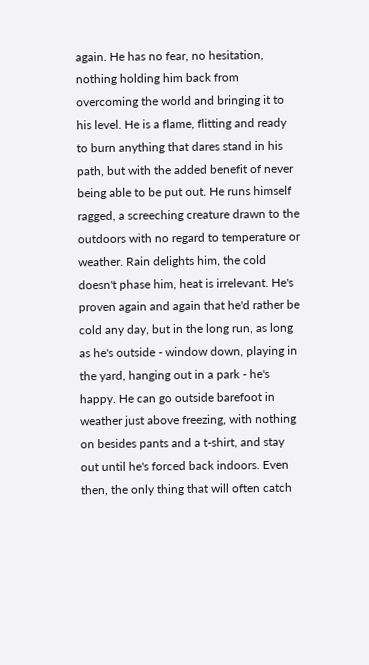again. He has no fear, no hesitation, nothing holding him back from overcoming the world and bringing it to his level. He is a flame, flitting and ready to burn anything that dares stand in his path, but with the added benefit of never being able to be put out. He runs himself ragged, a screeching creature drawn to the outdoors with no regard to temperature or weather. Rain delights him, the cold doesn't phase him, heat is irrelevant. He's proven again and again that he'd rather be cold any day, but in the long run, as long as he's outside - window down, playing in the yard, hanging out in a park - he's happy. He can go outside barefoot in weather just above freezing, with nothing on besides pants and a t-shirt, and stay out until he's forced back indoors. Even then, the only thing that will often catch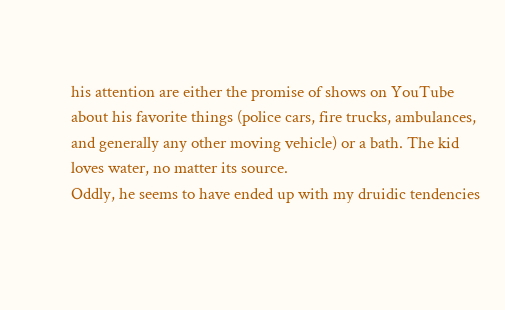his attention are either the promise of shows on YouTube about his favorite things (police cars, fire trucks, ambulances, and generally any other moving vehicle) or a bath. The kid loves water, no matter its source.
Oddly, he seems to have ended up with my druidic tendencies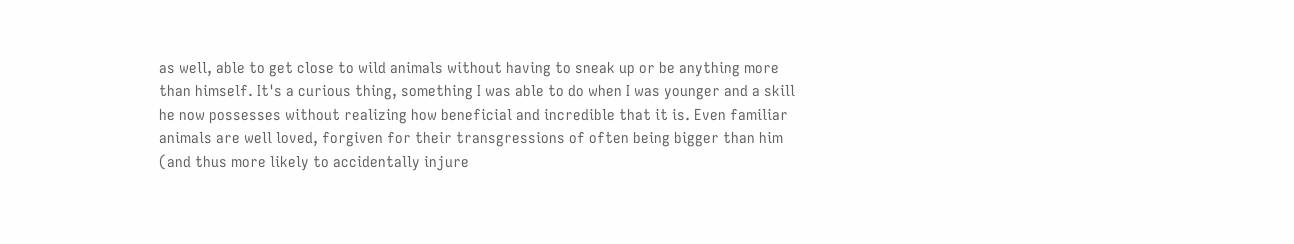as well, able to get close to wild animals without having to sneak up or be anything more than himself. It's a curious thing, something I was able to do when I was younger and a skill he now possesses without realizing how beneficial and incredible that it is. Even familiar animals are well loved, forgiven for their transgressions of often being bigger than him (and thus more likely to accidentally injure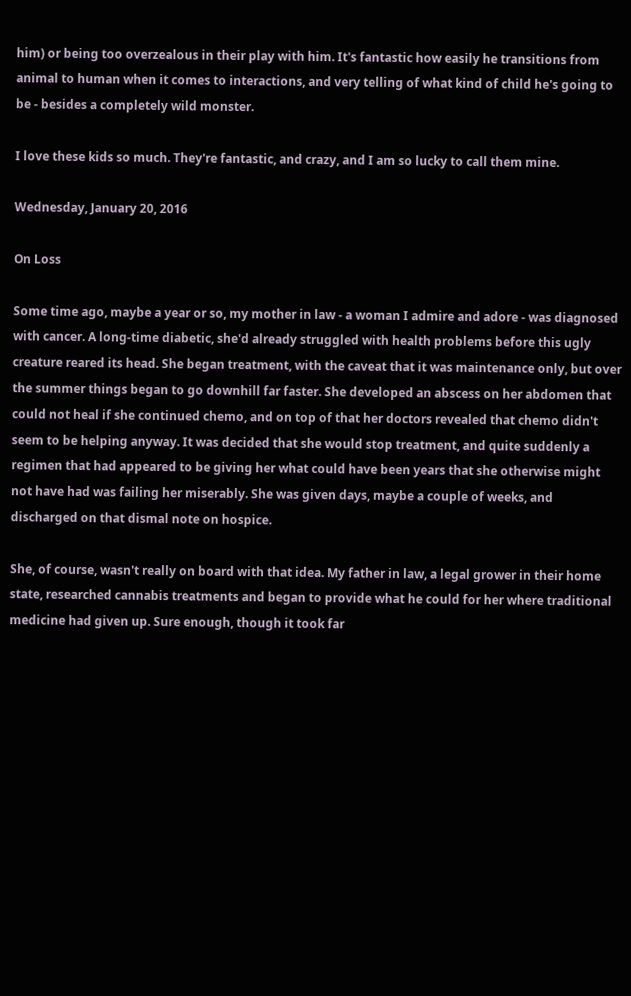him) or being too overzealous in their play with him. It's fantastic how easily he transitions from animal to human when it comes to interactions, and very telling of what kind of child he's going to be - besides a completely wild monster.

I love these kids so much. They're fantastic, and crazy, and I am so lucky to call them mine.

Wednesday, January 20, 2016

On Loss

Some time ago, maybe a year or so, my mother in law - a woman I admire and adore - was diagnosed with cancer. A long-time diabetic, she'd already struggled with health problems before this ugly creature reared its head. She began treatment, with the caveat that it was maintenance only, but over the summer things began to go downhill far faster. She developed an abscess on her abdomen that could not heal if she continued chemo, and on top of that her doctors revealed that chemo didn't seem to be helping anyway. It was decided that she would stop treatment, and quite suddenly a regimen that had appeared to be giving her what could have been years that she otherwise might not have had was failing her miserably. She was given days, maybe a couple of weeks, and discharged on that dismal note on hospice.

She, of course, wasn't really on board with that idea. My father in law, a legal grower in their home state, researched cannabis treatments and began to provide what he could for her where traditional medicine had given up. Sure enough, though it took far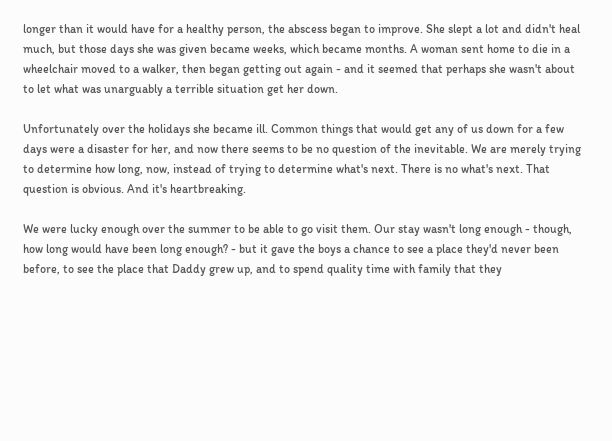longer than it would have for a healthy person, the abscess began to improve. She slept a lot and didn't heal much, but those days she was given became weeks, which became months. A woman sent home to die in a wheelchair moved to a walker, then began getting out again - and it seemed that perhaps she wasn't about to let what was unarguably a terrible situation get her down.

Unfortunately over the holidays she became ill. Common things that would get any of us down for a few days were a disaster for her, and now there seems to be no question of the inevitable. We are merely trying to determine how long, now, instead of trying to determine what's next. There is no what's next. That question is obvious. And it's heartbreaking.

We were lucky enough over the summer to be able to go visit them. Our stay wasn't long enough - though, how long would have been long enough? - but it gave the boys a chance to see a place they'd never been before, to see the place that Daddy grew up, and to spend quality time with family that they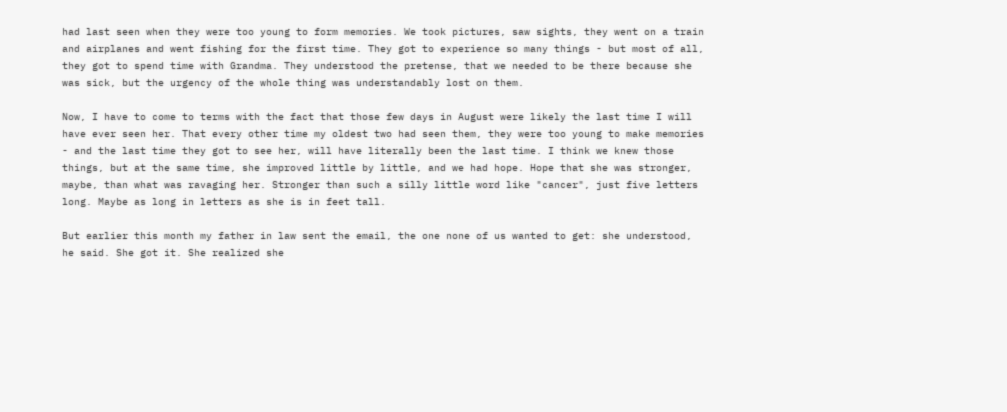had last seen when they were too young to form memories. We took pictures, saw sights, they went on a train and airplanes and went fishing for the first time. They got to experience so many things - but most of all, they got to spend time with Grandma. They understood the pretense, that we needed to be there because she was sick, but the urgency of the whole thing was understandably lost on them.

Now, I have to come to terms with the fact that those few days in August were likely the last time I will have ever seen her. That every other time my oldest two had seen them, they were too young to make memories - and the last time they got to see her, will have literally been the last time. I think we knew those things, but at the same time, she improved little by little, and we had hope. Hope that she was stronger, maybe, than what was ravaging her. Stronger than such a silly little word like "cancer", just five letters long. Maybe as long in letters as she is in feet tall.

But earlier this month my father in law sent the email, the one none of us wanted to get: she understood, he said. She got it. She realized she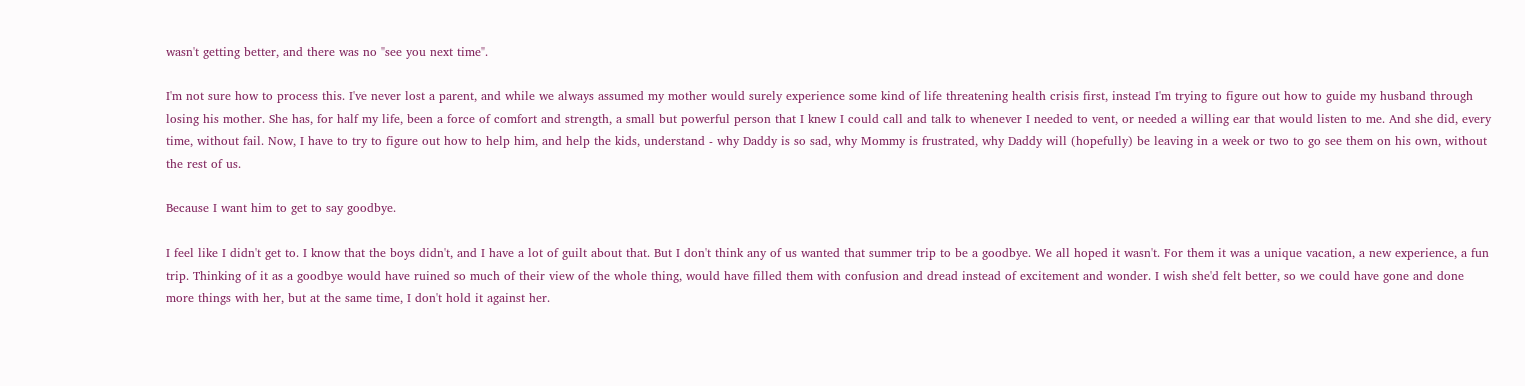wasn't getting better, and there was no "see you next time".

I'm not sure how to process this. I've never lost a parent, and while we always assumed my mother would surely experience some kind of life threatening health crisis first, instead I'm trying to figure out how to guide my husband through losing his mother. She has, for half my life, been a force of comfort and strength, a small but powerful person that I knew I could call and talk to whenever I needed to vent, or needed a willing ear that would listen to me. And she did, every time, without fail. Now, I have to try to figure out how to help him, and help the kids, understand - why Daddy is so sad, why Mommy is frustrated, why Daddy will (hopefully) be leaving in a week or two to go see them on his own, without the rest of us.

Because I want him to get to say goodbye.

I feel like I didn't get to. I know that the boys didn't, and I have a lot of guilt about that. But I don't think any of us wanted that summer trip to be a goodbye. We all hoped it wasn't. For them it was a unique vacation, a new experience, a fun trip. Thinking of it as a goodbye would have ruined so much of their view of the whole thing, would have filled them with confusion and dread instead of excitement and wonder. I wish she'd felt better, so we could have gone and done more things with her, but at the same time, I don't hold it against her.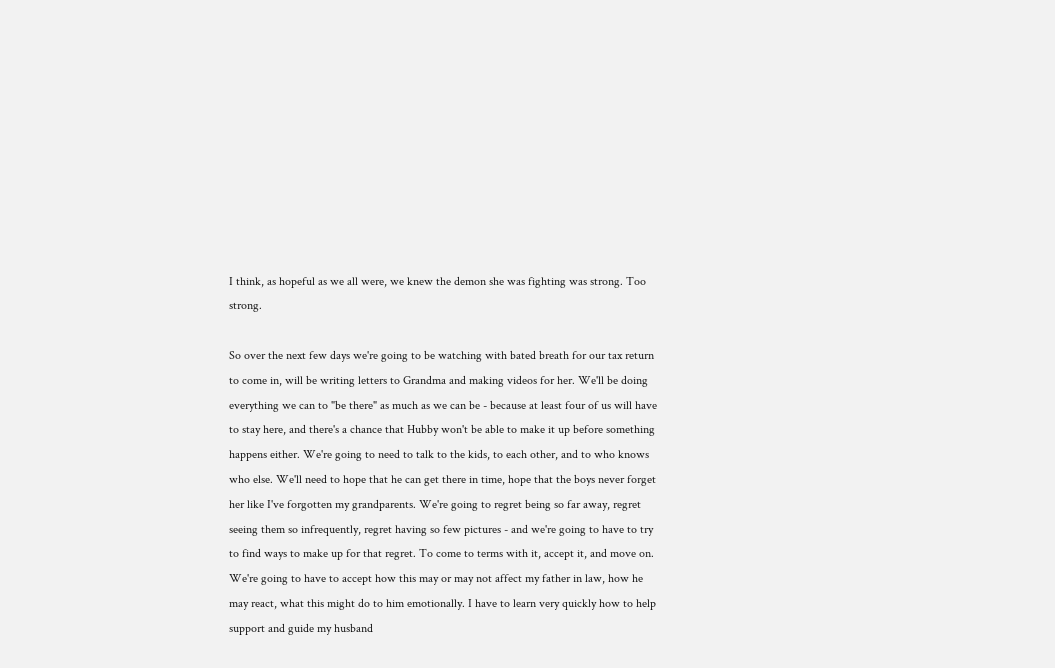I think, as hopeful as we all were, we knew the demon she was fighting was strong. Too strong.

So over the next few days we're going to be watching with bated breath for our tax return to come in, will be writing letters to Grandma and making videos for her. We'll be doing everything we can to "be there" as much as we can be - because at least four of us will have to stay here, and there's a chance that Hubby won't be able to make it up before something happens either. We're going to need to talk to the kids, to each other, and to who knows who else. We'll need to hope that he can get there in time, hope that the boys never forget her like I've forgotten my grandparents. We're going to regret being so far away, regret seeing them so infrequently, regret having so few pictures - and we're going to have to try to find ways to make up for that regret. To come to terms with it, accept it, and move on. We're going to have to accept how this may or may not affect my father in law, how he may react, what this might do to him emotionally. I have to learn very quickly how to help support and guide my husband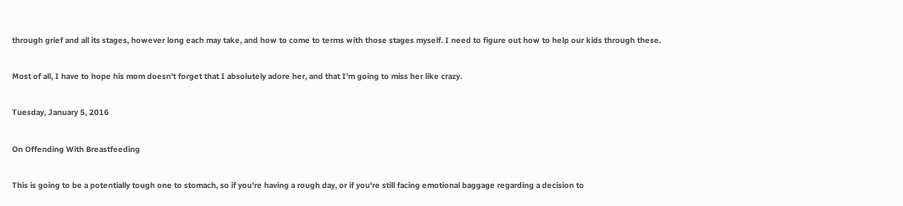through grief and all its stages, however long each may take, and how to come to terms with those stages myself. I need to figure out how to help our kids through these.

Most of all, I have to hope his mom doesn't forget that I absolutely adore her, and that I'm going to miss her like crazy.

Tuesday, January 5, 2016

On Offending With Breastfeeding

This is going to be a potentially tough one to stomach, so if you're having a rough day, or if you're still facing emotional baggage regarding a decision to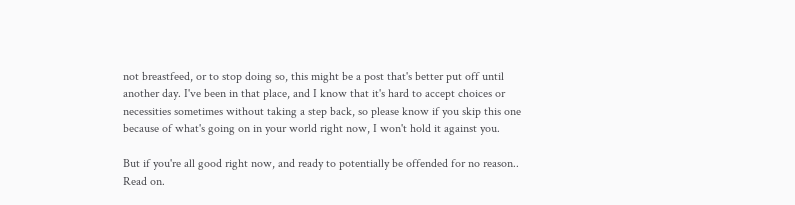not breastfeed, or to stop doing so, this might be a post that's better put off until another day. I've been in that place, and I know that it's hard to accept choices or necessities sometimes without taking a step back, so please know if you skip this one because of what's going on in your world right now, I won't hold it against you.

But if you're all good right now, and ready to potentially be offended for no reason.. Read on.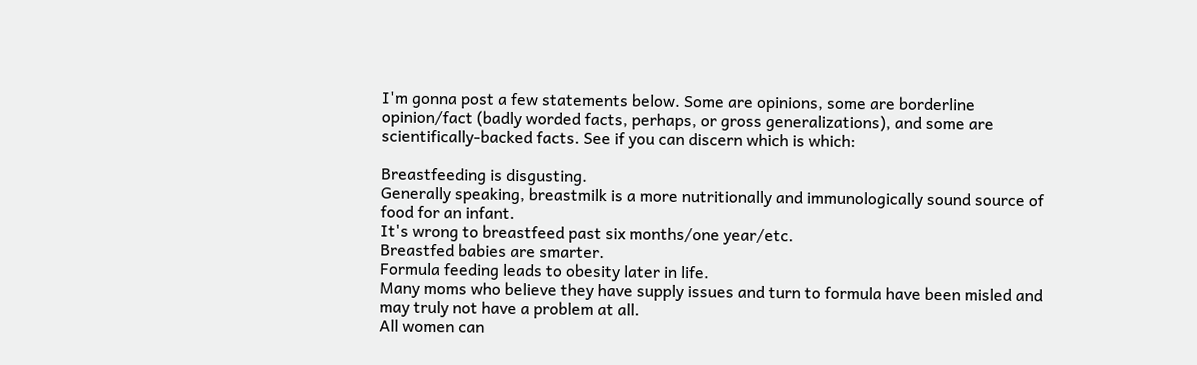I'm gonna post a few statements below. Some are opinions, some are borderline opinion/fact (badly worded facts, perhaps, or gross generalizations), and some are scientifically-backed facts. See if you can discern which is which:

Breastfeeding is disgusting.
Generally speaking, breastmilk is a more nutritionally and immunologically sound source of food for an infant.
It's wrong to breastfeed past six months/one year/etc.
Breastfed babies are smarter.
Formula feeding leads to obesity later in life.
Many moms who believe they have supply issues and turn to formula have been misled and may truly not have a problem at all.
All women can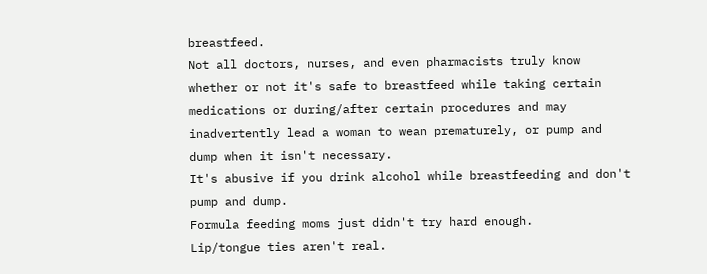breastfeed.
Not all doctors, nurses, and even pharmacists truly know whether or not it's safe to breastfeed while taking certain medications or during/after certain procedures and may inadvertently lead a woman to wean prematurely, or pump and dump when it isn't necessary.
It's abusive if you drink alcohol while breastfeeding and don't pump and dump.
Formula feeding moms just didn't try hard enough.
Lip/tongue ties aren't real.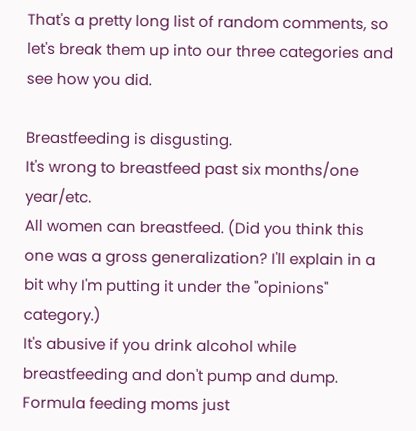That's a pretty long list of random comments, so let's break them up into our three categories and see how you did.

Breastfeeding is disgusting.
It's wrong to breastfeed past six months/one year/etc.
All women can breastfeed. (Did you think this one was a gross generalization? I'll explain in a bit why I'm putting it under the "opinions" category.)
It's abusive if you drink alcohol while breastfeeding and don't pump and dump.
Formula feeding moms just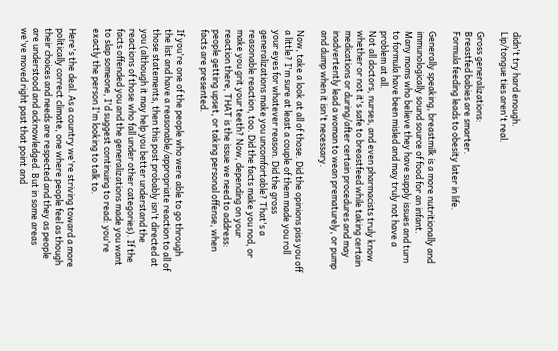didn't try hard enough.
Lip/tongue ties aren't real.

Gross generalizations:
Breastfed babies are smarter.
Formula feeding leads to obesity later in life.

Generally speaking, breastmilk is a more nutritionally and immunologically sound source of food for an infant.
Many moms who believe they have supply issues and turn to formula have been misled and may truly not have a problem at all.
Not all doctors, nurses, and even pharmacists truly know whether or not it's safe to breastfeed while taking certain medications or during/after certain procedures and may inadvertently lead a woman to wean prematurely, or pump and dump when it isn't necessary.

Now, take a look at all of those. Did the opinions piss you off a little? I'm sure at least a couple of them made you roll your eyes for whatever reason. Did the gross generalizations make you uncomfortable? That's a reasonable reaction, too. Did the facts make you nod, or make you grit your teeth? Now, depending on your reaction there, THAT is the issue we need to address: people getting upset, or taking personal offense, when facts are presented.

If you're one of the people who were able to go through the list and have a reasonable/appropriate reaction to all of those statements, then this post probably isn't directed at you (although it may help you better understand the reactions of those who fall under other categories). If the facts offended you and the generalizations made you want to slap someone, I'd suggest continuing to read: you're exactly the person I'm looking to talk to.

Here's the deal. As a country we're striving toward a more politically correct climate, one where people feel as though their choices and needs are respected and they as people are understood and acknowledged. But in some areas we've moved right past that point and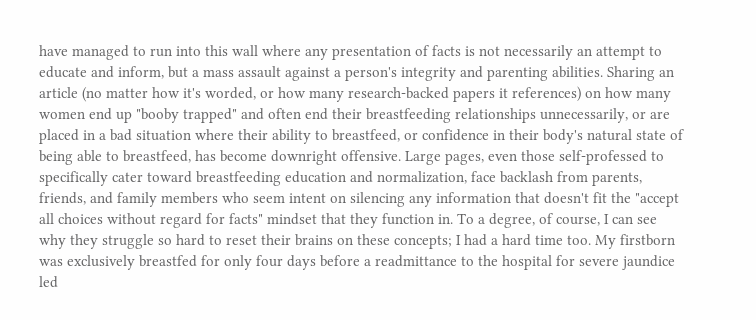have managed to run into this wall where any presentation of facts is not necessarily an attempt to educate and inform, but a mass assault against a person's integrity and parenting abilities. Sharing an article (no matter how it's worded, or how many research-backed papers it references) on how many women end up "booby trapped" and often end their breastfeeding relationships unnecessarily, or are placed in a bad situation where their ability to breastfeed, or confidence in their body's natural state of being able to breastfeed, has become downright offensive. Large pages, even those self-professed to specifically cater toward breastfeeding education and normalization, face backlash from parents, friends, and family members who seem intent on silencing any information that doesn't fit the "accept all choices without regard for facts" mindset that they function in. To a degree, of course, I can see why they struggle so hard to reset their brains on these concepts; I had a hard time too. My firstborn was exclusively breastfed for only four days before a readmittance to the hospital for severe jaundice led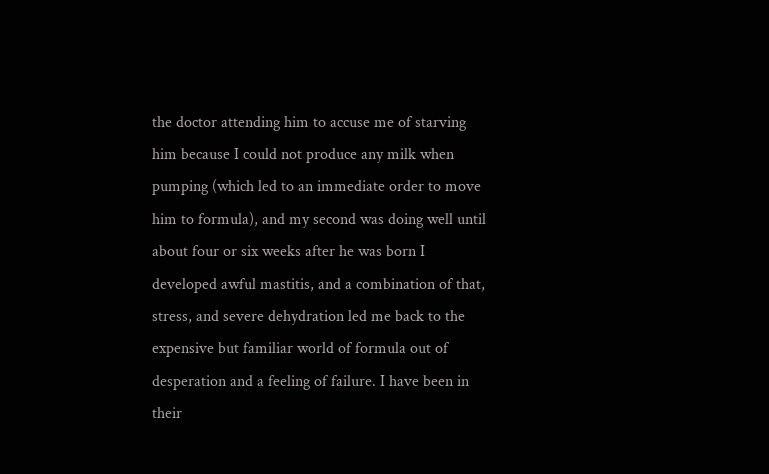the doctor attending him to accuse me of starving him because I could not produce any milk when pumping (which led to an immediate order to move him to formula), and my second was doing well until about four or six weeks after he was born I developed awful mastitis, and a combination of that, stress, and severe dehydration led me back to the expensive but familiar world of formula out of desperation and a feeling of failure. I have been in their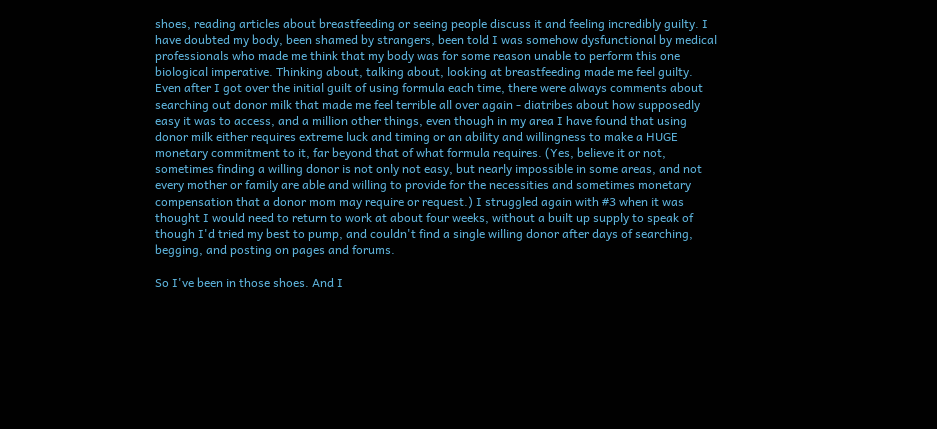shoes, reading articles about breastfeeding or seeing people discuss it and feeling incredibly guilty. I have doubted my body, been shamed by strangers, been told I was somehow dysfunctional by medical professionals who made me think that my body was for some reason unable to perform this one biological imperative. Thinking about, talking about, looking at breastfeeding made me feel guilty. Even after I got over the initial guilt of using formula each time, there were always comments about searching out donor milk that made me feel terrible all over again - diatribes about how supposedly easy it was to access, and a million other things, even though in my area I have found that using donor milk either requires extreme luck and timing or an ability and willingness to make a HUGE monetary commitment to it, far beyond that of what formula requires. (Yes, believe it or not, sometimes finding a willing donor is not only not easy, but nearly impossible in some areas, and not every mother or family are able and willing to provide for the necessities and sometimes monetary compensation that a donor mom may require or request.) I struggled again with #3 when it was thought I would need to return to work at about four weeks, without a built up supply to speak of though I'd tried my best to pump, and couldn't find a single willing donor after days of searching, begging, and posting on pages and forums.

So I've been in those shoes. And I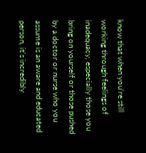know that when you're still working through feelings of inadequacy, especially those you bring on yourself or those pushed by a doctor or nurse who you assume is an aware and educated person, it's incredibly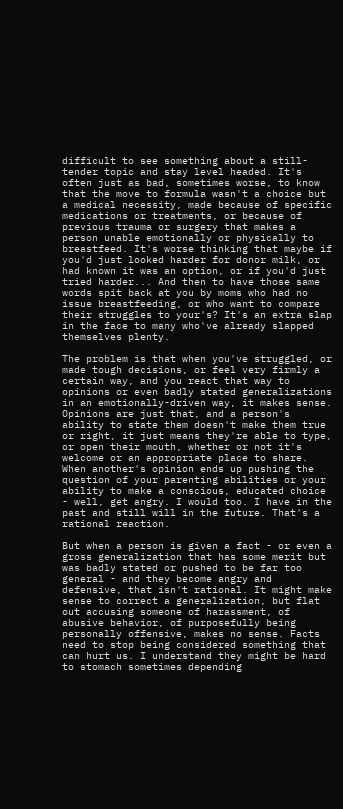difficult to see something about a still-tender topic and stay level headed. It's often just as bad, sometimes worse, to know that the move to formula wasn't a choice but a medical necessity, made because of specific medications or treatments, or because of previous trauma or surgery that makes a person unable emotionally or physically to breastfeed. It's worse thinking that maybe if you'd just looked harder for donor milk, or had known it was an option, or if you'd just tried harder... And then to have those same words spit back at you by moms who had no issue breastfeeding, or who want to compare their struggles to your's? It's an extra slap in the face to many who've already slapped themselves plenty.

The problem is that when you've struggled, or made tough decisions, or feel very firmly a certain way, and you react that way to opinions or even badly stated generalizations in an emotionally-driven way, it makes sense. Opinions are just that, and a person's ability to state them doesn't make them true or right, it just means they're able to type, or open their mouth, whether or not it's welcome or an appropriate place to share. When another's opinion ends up pushing the question of your parenting abilities or your ability to make a conscious, educated choice - well, get angry. I would too. I have in the past and still will in the future. That's a rational reaction.

But when a person is given a fact - or even a gross generalization that has some merit but was badly stated or pushed to be far too general - and they become angry and defensive, that isn't rational. It might make sense to correct a generalization, but flat out accusing someone of harassment, of abusive behavior, of purposefully being personally offensive, makes no sense. Facts need to stop being considered something that can hurt us. I understand they might be hard to stomach sometimes depending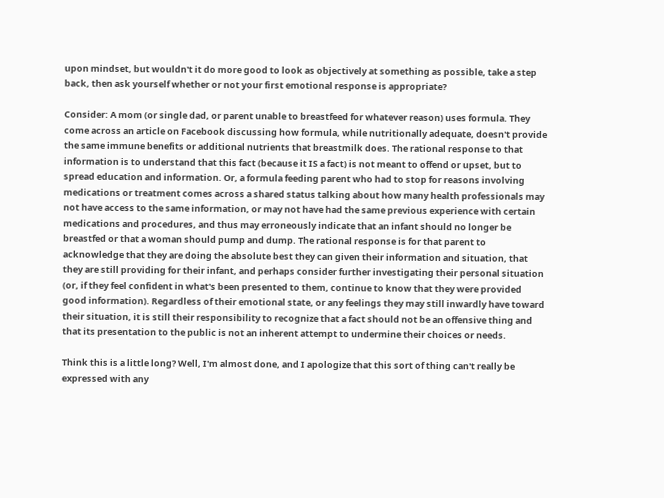upon mindset, but wouldn't it do more good to look as objectively at something as possible, take a step back, then ask yourself whether or not your first emotional response is appropriate?

Consider: A mom (or single dad, or parent unable to breastfeed for whatever reason) uses formula. They come across an article on Facebook discussing how formula, while nutritionally adequate, doesn't provide the same immune benefits or additional nutrients that breastmilk does. The rational response to that information is to understand that this fact (because it IS a fact) is not meant to offend or upset, but to spread education and information. Or, a formula feeding parent who had to stop for reasons involving medications or treatment comes across a shared status talking about how many health professionals may not have access to the same information, or may not have had the same previous experience with certain medications and procedures, and thus may erroneously indicate that an infant should no longer be breastfed or that a woman should pump and dump. The rational response is for that parent to acknowledge that they are doing the absolute best they can given their information and situation, that they are still providing for their infant, and perhaps consider further investigating their personal situation (or, if they feel confident in what's been presented to them, continue to know that they were provided good information). Regardless of their emotional state, or any feelings they may still inwardly have toward their situation, it is still their responsibility to recognize that a fact should not be an offensive thing and that its presentation to the public is not an inherent attempt to undermine their choices or needs.

Think this is a little long? Well, I'm almost done, and I apologize that this sort of thing can't really be expressed with any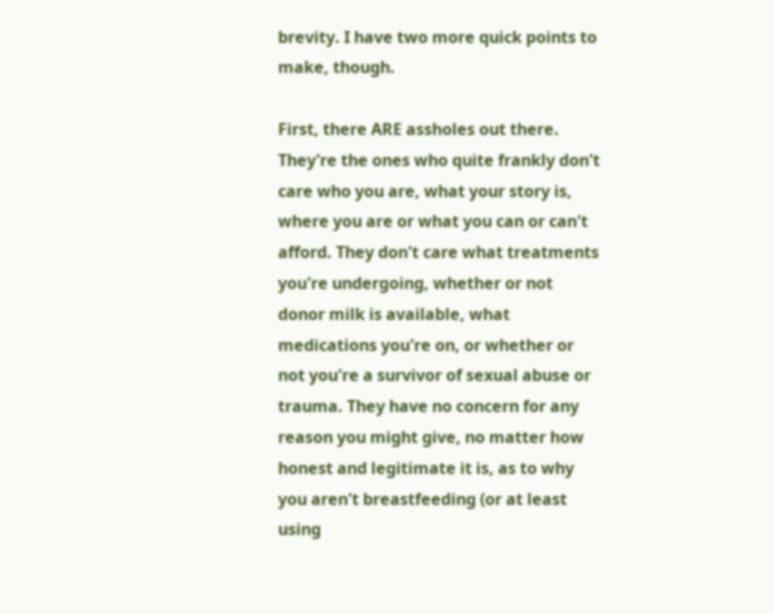brevity. I have two more quick points to make, though.

First, there ARE assholes out there. They're the ones who quite frankly don't care who you are, what your story is, where you are or what you can or can't afford. They don't care what treatments you're undergoing, whether or not donor milk is available, what medications you're on, or whether or not you're a survivor of sexual abuse or trauma. They have no concern for any reason you might give, no matter how honest and legitimate it is, as to why you aren't breastfeeding (or at least using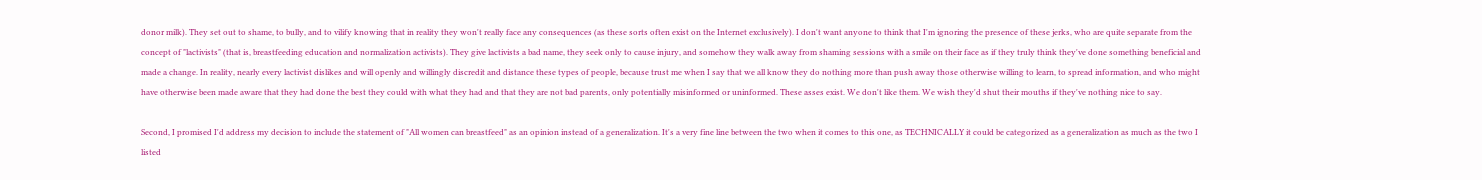donor milk). They set out to shame, to bully, and to vilify knowing that in reality they won't really face any consequences (as these sorts often exist on the Internet exclusively). I don't want anyone to think that I'm ignoring the presence of these jerks, who are quite separate from the concept of "lactivists" (that is, breastfeeding education and normalization activists). They give lactivists a bad name, they seek only to cause injury, and somehow they walk away from shaming sessions with a smile on their face as if they truly think they've done something beneficial and made a change. In reality, nearly every lactivist dislikes and will openly and willingly discredit and distance these types of people, because trust me when I say that we all know they do nothing more than push away those otherwise willing to learn, to spread information, and who might have otherwise been made aware that they had done the best they could with what they had and that they are not bad parents, only potentially misinformed or uninformed. These asses exist. We don't like them. We wish they'd shut their mouths if they've nothing nice to say.

Second, I promised I'd address my decision to include the statement of "All women can breastfeed" as an opinion instead of a generalization. It's a very fine line between the two when it comes to this one, as TECHNICALLY it could be categorized as a generalization as much as the two I listed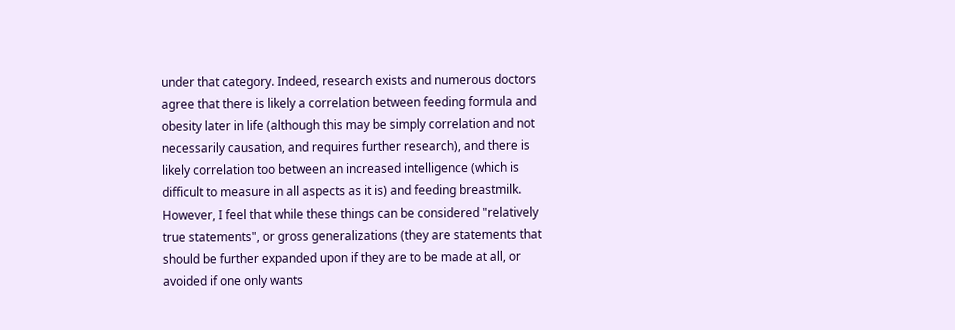under that category. Indeed, research exists and numerous doctors agree that there is likely a correlation between feeding formula and obesity later in life (although this may be simply correlation and not necessarily causation, and requires further research), and there is likely correlation too between an increased intelligence (which is difficult to measure in all aspects as it is) and feeding breastmilk. However, I feel that while these things can be considered "relatively true statements", or gross generalizations (they are statements that should be further expanded upon if they are to be made at all, or avoided if one only wants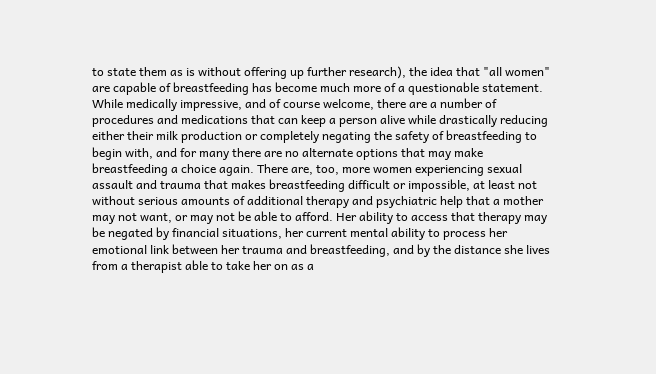to state them as is without offering up further research), the idea that "all women" are capable of breastfeeding has become much more of a questionable statement. While medically impressive, and of course welcome, there are a number of procedures and medications that can keep a person alive while drastically reducing either their milk production or completely negating the safety of breastfeeding to begin with, and for many there are no alternate options that may make breastfeeding a choice again. There are, too, more women experiencing sexual assault and trauma that makes breastfeeding difficult or impossible, at least not without serious amounts of additional therapy and psychiatric help that a mother may not want, or may not be able to afford. Her ability to access that therapy may be negated by financial situations, her current mental ability to process her emotional link between her trauma and breastfeeding, and by the distance she lives from a therapist able to take her on as a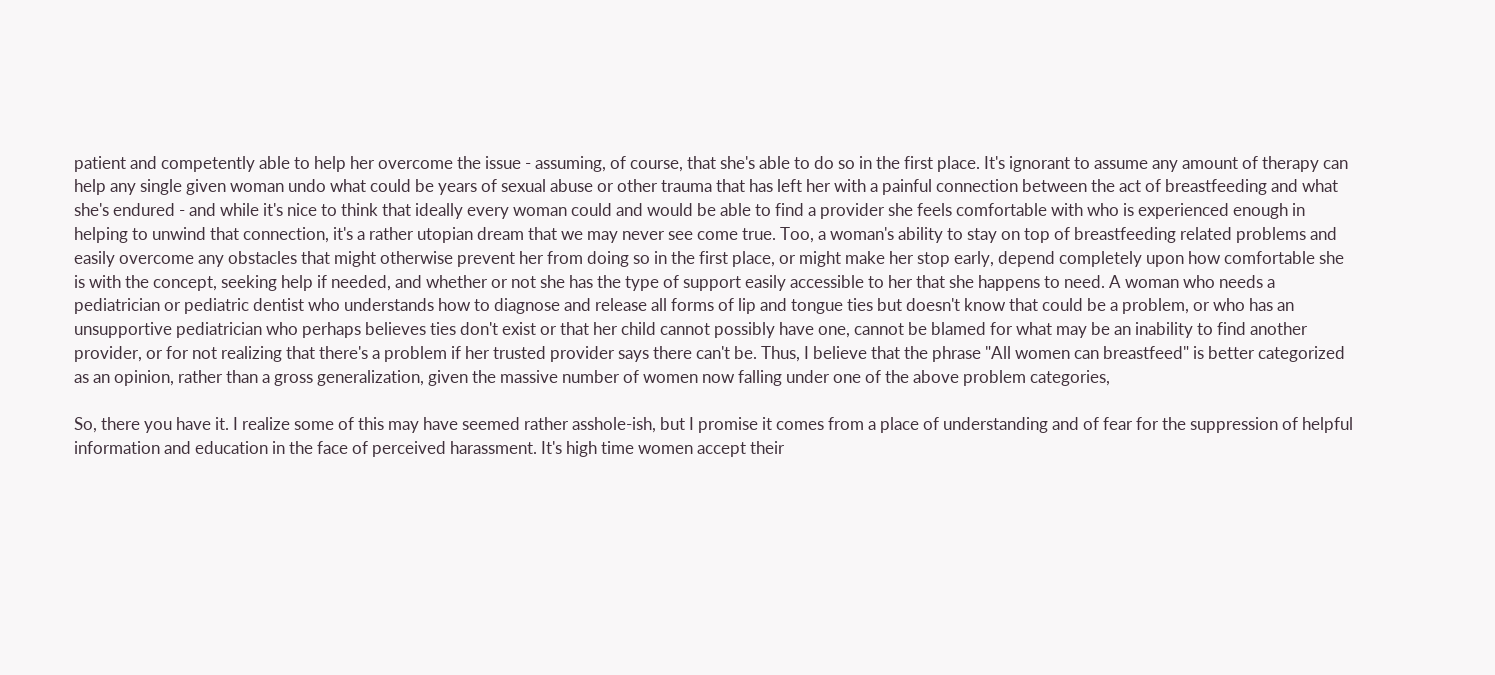patient and competently able to help her overcome the issue - assuming, of course, that she's able to do so in the first place. It's ignorant to assume any amount of therapy can help any single given woman undo what could be years of sexual abuse or other trauma that has left her with a painful connection between the act of breastfeeding and what she's endured - and while it's nice to think that ideally every woman could and would be able to find a provider she feels comfortable with who is experienced enough in helping to unwind that connection, it's a rather utopian dream that we may never see come true. Too, a woman's ability to stay on top of breastfeeding related problems and easily overcome any obstacles that might otherwise prevent her from doing so in the first place, or might make her stop early, depend completely upon how comfortable she is with the concept, seeking help if needed, and whether or not she has the type of support easily accessible to her that she happens to need. A woman who needs a pediatrician or pediatric dentist who understands how to diagnose and release all forms of lip and tongue ties but doesn't know that could be a problem, or who has an unsupportive pediatrician who perhaps believes ties don't exist or that her child cannot possibly have one, cannot be blamed for what may be an inability to find another provider, or for not realizing that there's a problem if her trusted provider says there can't be. Thus, I believe that the phrase "All women can breastfeed" is better categorized as an opinion, rather than a gross generalization, given the massive number of women now falling under one of the above problem categories,

So, there you have it. I realize some of this may have seemed rather asshole-ish, but I promise it comes from a place of understanding and of fear for the suppression of helpful information and education in the face of perceived harassment. It's high time women accept their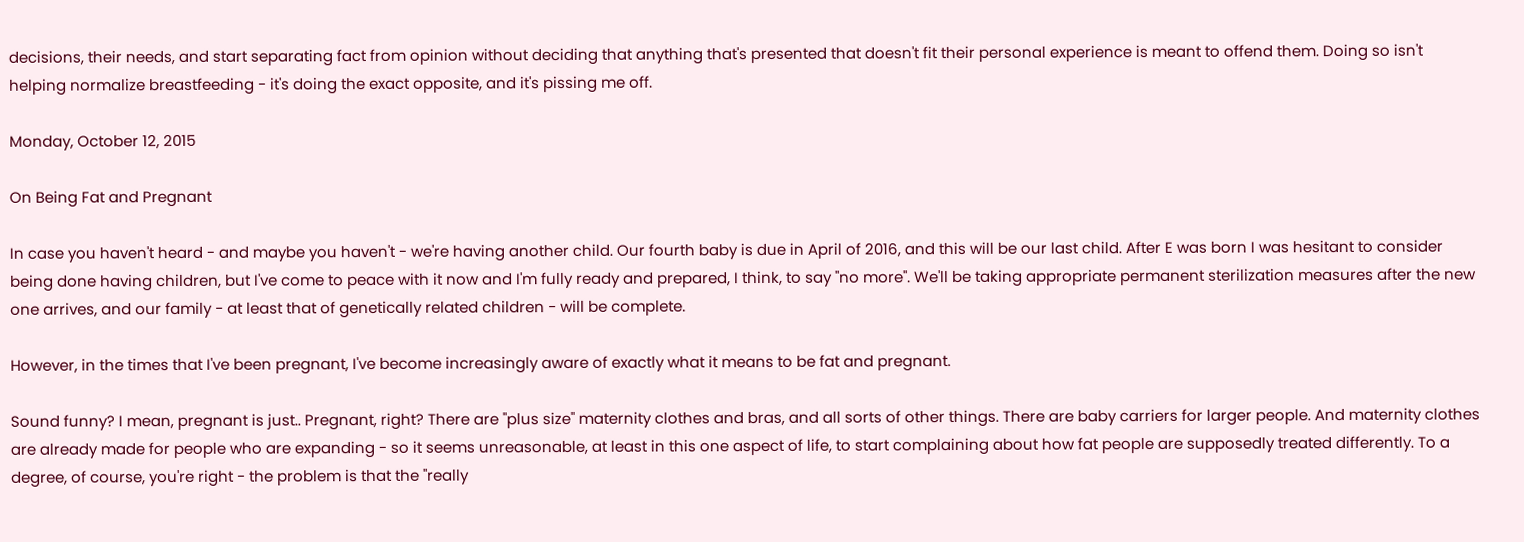decisions, their needs, and start separating fact from opinion without deciding that anything that's presented that doesn't fit their personal experience is meant to offend them. Doing so isn't helping normalize breastfeeding - it's doing the exact opposite, and it's pissing me off.

Monday, October 12, 2015

On Being Fat and Pregnant

In case you haven't heard - and maybe you haven't - we're having another child. Our fourth baby is due in April of 2016, and this will be our last child. After E was born I was hesitant to consider being done having children, but I've come to peace with it now and I'm fully ready and prepared, I think, to say "no more". We'll be taking appropriate permanent sterilization measures after the new one arrives, and our family - at least that of genetically related children - will be complete.

However, in the times that I've been pregnant, I've become increasingly aware of exactly what it means to be fat and pregnant.

Sound funny? I mean, pregnant is just.. Pregnant, right? There are "plus size" maternity clothes and bras, and all sorts of other things. There are baby carriers for larger people. And maternity clothes are already made for people who are expanding - so it seems unreasonable, at least in this one aspect of life, to start complaining about how fat people are supposedly treated differently. To a degree, of course, you're right - the problem is that the "really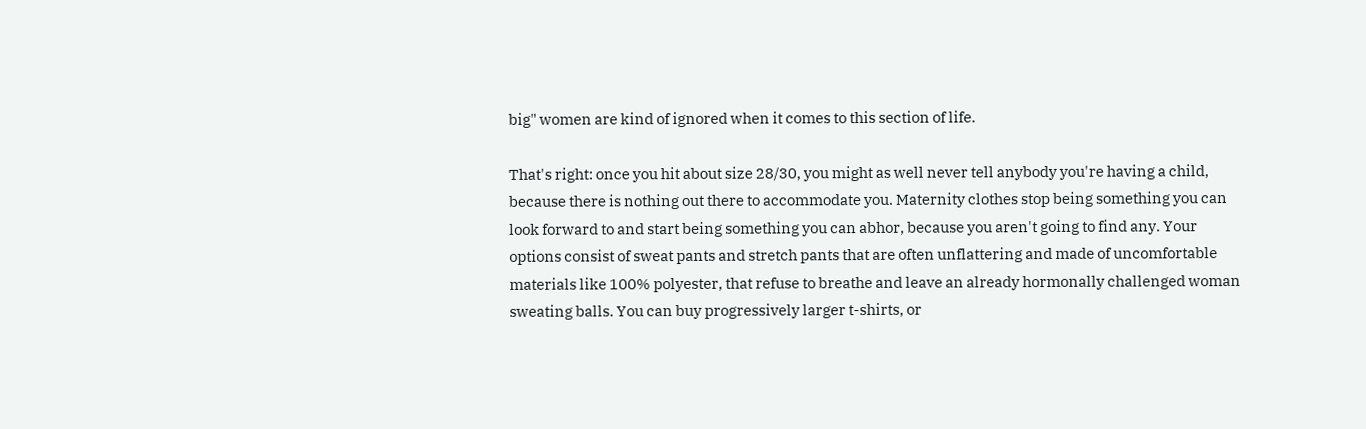big" women are kind of ignored when it comes to this section of life.

That's right: once you hit about size 28/30, you might as well never tell anybody you're having a child, because there is nothing out there to accommodate you. Maternity clothes stop being something you can look forward to and start being something you can abhor, because you aren't going to find any. Your options consist of sweat pants and stretch pants that are often unflattering and made of uncomfortable materials like 100% polyester, that refuse to breathe and leave an already hormonally challenged woman sweating balls. You can buy progressively larger t-shirts, or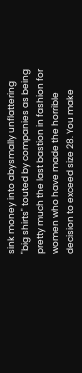sink money into abysmally unflattering "big shirts" touted by companies as being pretty much the last bastion in fashion for women who have made the horrible decision to exceed size 28. You make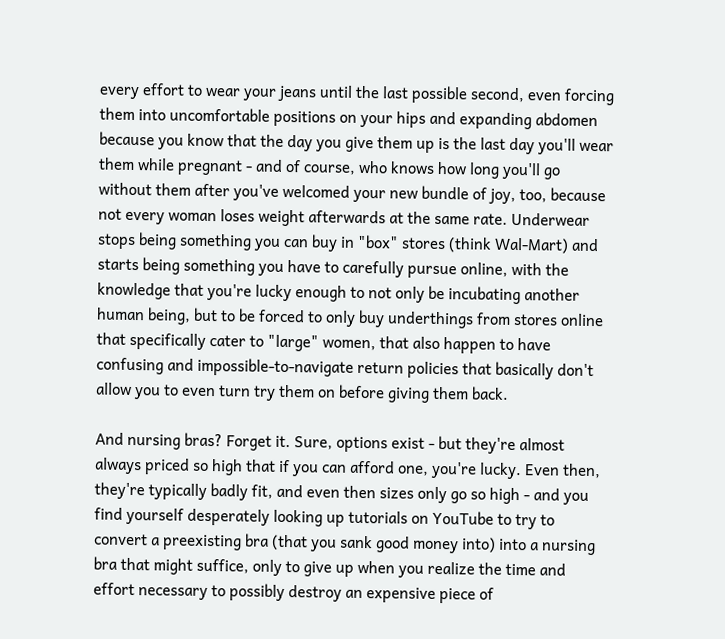every effort to wear your jeans until the last possible second, even forcing them into uncomfortable positions on your hips and expanding abdomen because you know that the day you give them up is the last day you'll wear them while pregnant - and of course, who knows how long you'll go without them after you've welcomed your new bundle of joy, too, because not every woman loses weight afterwards at the same rate. Underwear stops being something you can buy in "box" stores (think Wal-Mart) and starts being something you have to carefully pursue online, with the knowledge that you're lucky enough to not only be incubating another human being, but to be forced to only buy underthings from stores online that specifically cater to "large" women, that also happen to have confusing and impossible-to-navigate return policies that basically don't allow you to even turn try them on before giving them back.

And nursing bras? Forget it. Sure, options exist - but they're almost always priced so high that if you can afford one, you're lucky. Even then, they're typically badly fit, and even then sizes only go so high - and you find yourself desperately looking up tutorials on YouTube to try to convert a preexisting bra (that you sank good money into) into a nursing bra that might suffice, only to give up when you realize the time and effort necessary to possibly destroy an expensive piece of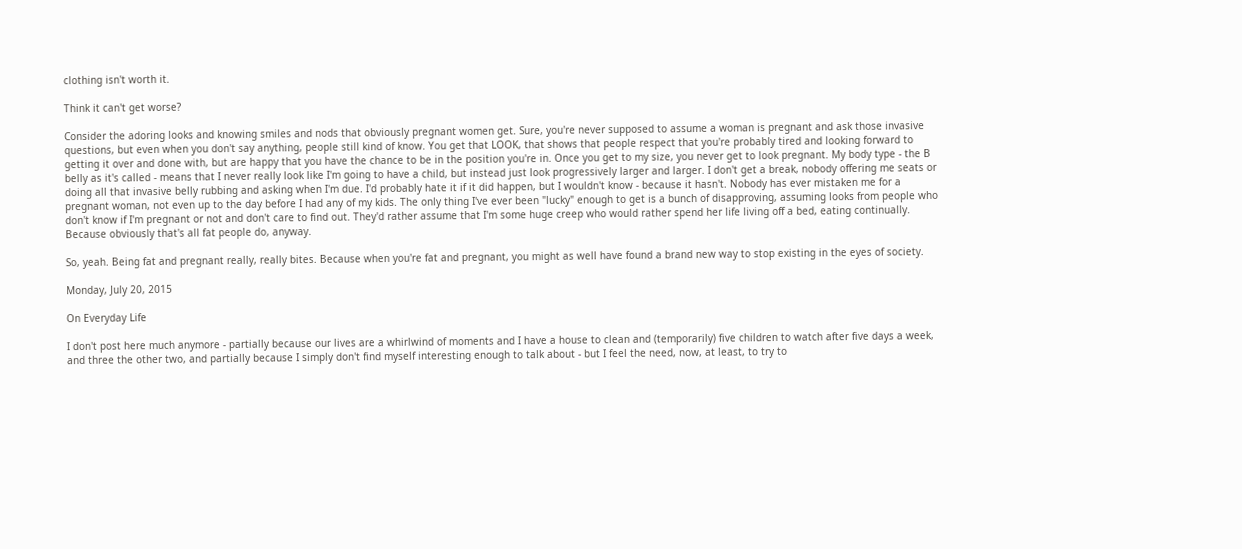clothing isn't worth it.

Think it can't get worse?

Consider the adoring looks and knowing smiles and nods that obviously pregnant women get. Sure, you're never supposed to assume a woman is pregnant and ask those invasive questions, but even when you don't say anything, people still kind of know. You get that LOOK, that shows that people respect that you're probably tired and looking forward to getting it over and done with, but are happy that you have the chance to be in the position you're in. Once you get to my size, you never get to look pregnant. My body type - the B belly as it's called - means that I never really look like I'm going to have a child, but instead just look progressively larger and larger. I don't get a break, nobody offering me seats or doing all that invasive belly rubbing and asking when I'm due. I'd probably hate it if it did happen, but I wouldn't know - because it hasn't. Nobody has ever mistaken me for a pregnant woman, not even up to the day before I had any of my kids. The only thing I've ever been "lucky" enough to get is a bunch of disapproving, assuming looks from people who don't know if I'm pregnant or not and don't care to find out. They'd rather assume that I'm some huge creep who would rather spend her life living off a bed, eating continually. Because obviously that's all fat people do, anyway.

So, yeah. Being fat and pregnant really, really bites. Because when you're fat and pregnant, you might as well have found a brand new way to stop existing in the eyes of society.

Monday, July 20, 2015

On Everyday Life

I don't post here much anymore - partially because our lives are a whirlwind of moments and I have a house to clean and (temporarily) five children to watch after five days a week, and three the other two, and partially because I simply don't find myself interesting enough to talk about - but I feel the need, now, at least, to try to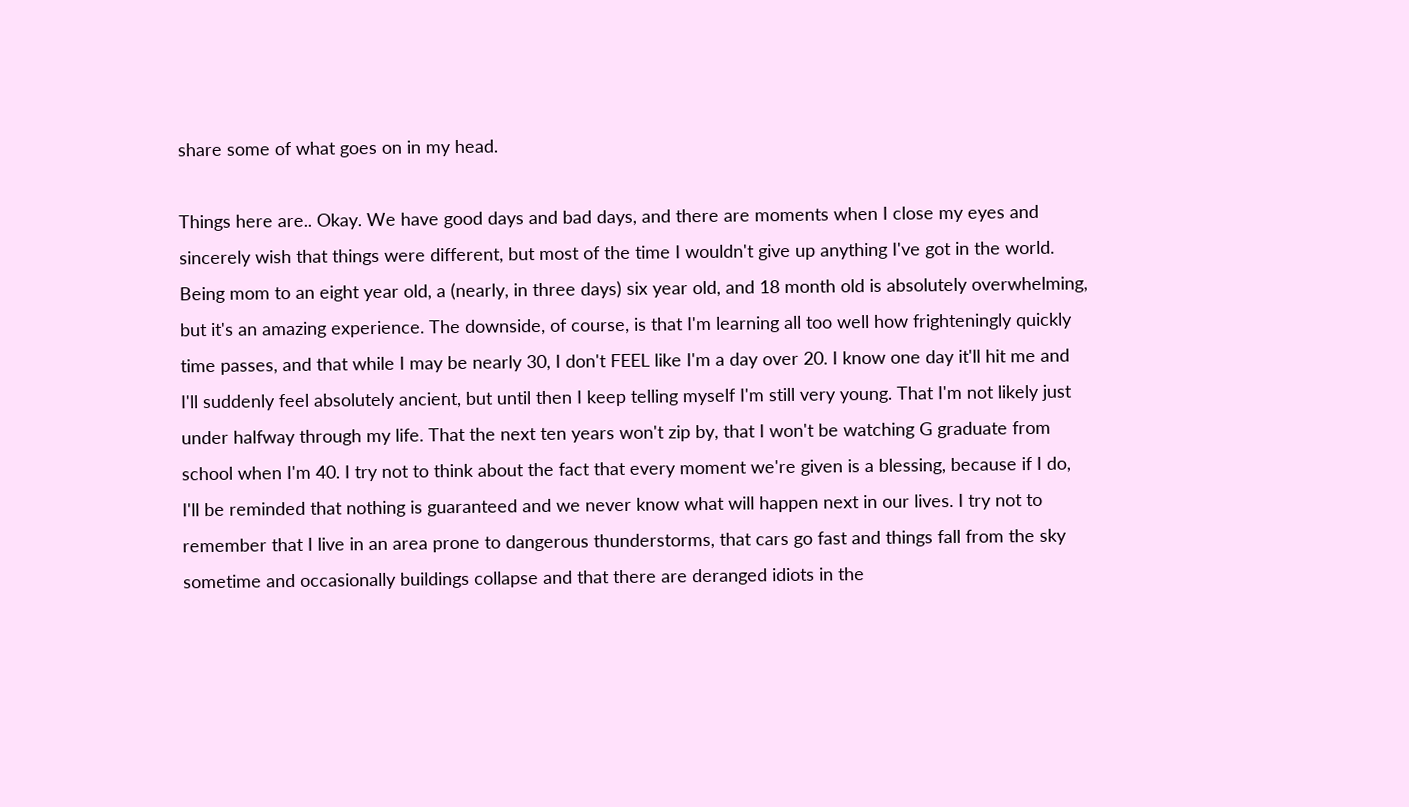share some of what goes on in my head.

Things here are.. Okay. We have good days and bad days, and there are moments when I close my eyes and sincerely wish that things were different, but most of the time I wouldn't give up anything I've got in the world. Being mom to an eight year old, a (nearly, in three days) six year old, and 18 month old is absolutely overwhelming, but it's an amazing experience. The downside, of course, is that I'm learning all too well how frighteningly quickly time passes, and that while I may be nearly 30, I don't FEEL like I'm a day over 20. I know one day it'll hit me and I'll suddenly feel absolutely ancient, but until then I keep telling myself I'm still very young. That I'm not likely just under halfway through my life. That the next ten years won't zip by, that I won't be watching G graduate from school when I'm 40. I try not to think about the fact that every moment we're given is a blessing, because if I do, I'll be reminded that nothing is guaranteed and we never know what will happen next in our lives. I try not to remember that I live in an area prone to dangerous thunderstorms, that cars go fast and things fall from the sky sometime and occasionally buildings collapse and that there are deranged idiots in the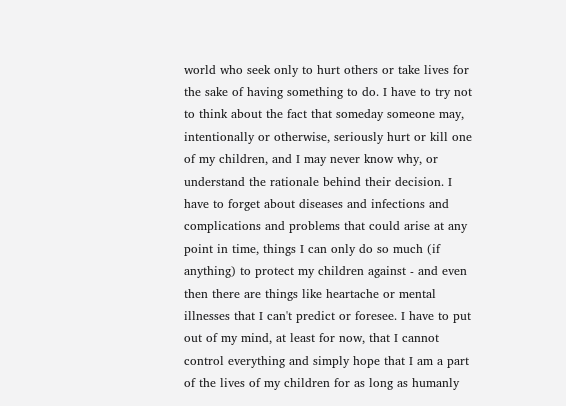world who seek only to hurt others or take lives for the sake of having something to do. I have to try not to think about the fact that someday someone may, intentionally or otherwise, seriously hurt or kill one of my children, and I may never know why, or understand the rationale behind their decision. I have to forget about diseases and infections and complications and problems that could arise at any point in time, things I can only do so much (if anything) to protect my children against - and even then there are things like heartache or mental illnesses that I can't predict or foresee. I have to put out of my mind, at least for now, that I cannot control everything and simply hope that I am a part of the lives of my children for as long as humanly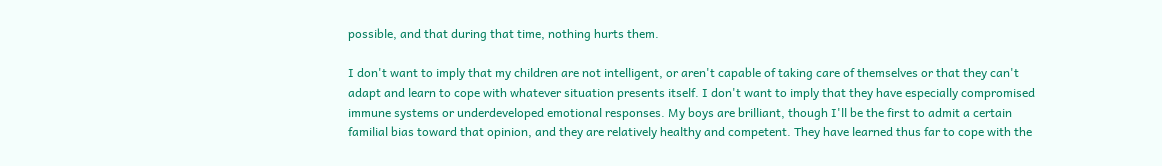possible, and that during that time, nothing hurts them.

I don't want to imply that my children are not intelligent, or aren't capable of taking care of themselves or that they can't adapt and learn to cope with whatever situation presents itself. I don't want to imply that they have especially compromised immune systems or underdeveloped emotional responses. My boys are brilliant, though I'll be the first to admit a certain familial bias toward that opinion, and they are relatively healthy and competent. They have learned thus far to cope with the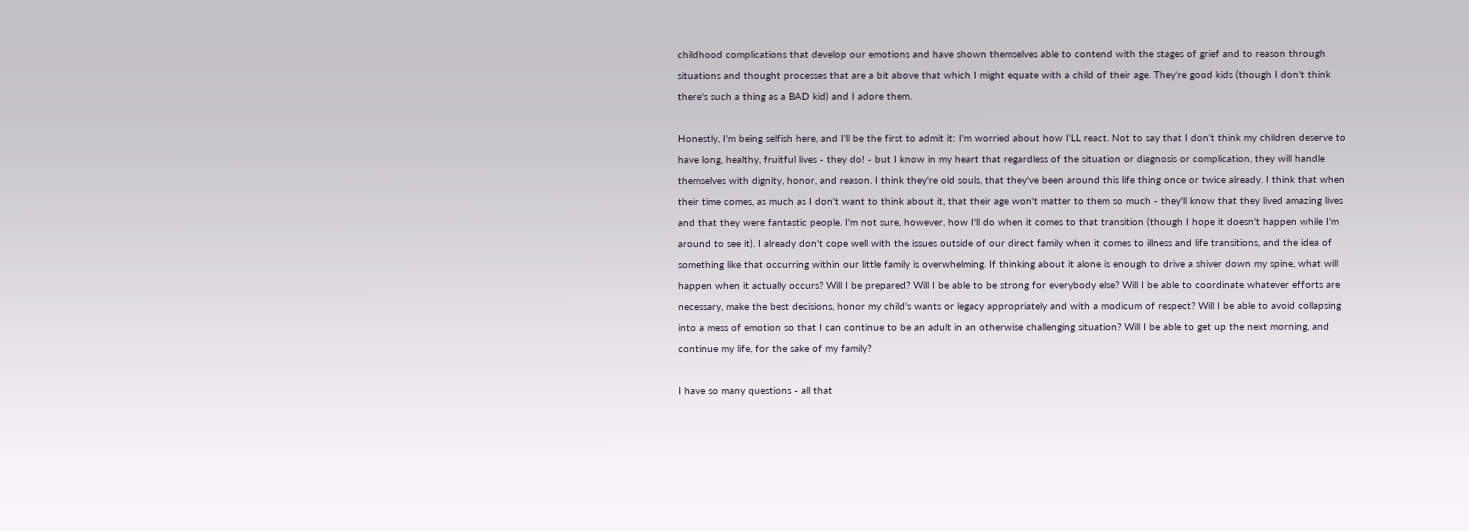childhood complications that develop our emotions and have shown themselves able to contend with the stages of grief and to reason through situations and thought processes that are a bit above that which I might equate with a child of their age. They're good kids (though I don't think there's such a thing as a BAD kid) and I adore them.

Honestly, I'm being selfish here, and I'll be the first to admit it: I'm worried about how I'LL react. Not to say that I don't think my children deserve to have long, healthy, fruitful lives - they do! - but I know in my heart that regardless of the situation or diagnosis or complication, they will handle themselves with dignity, honor, and reason. I think they're old souls, that they've been around this life thing once or twice already. I think that when their time comes, as much as I don't want to think about it, that their age won't matter to them so much - they'll know that they lived amazing lives and that they were fantastic people. I'm not sure, however, how I'll do when it comes to that transition (though I hope it doesn't happen while I'm around to see it). I already don't cope well with the issues outside of our direct family when it comes to illness and life transitions, and the idea of something like that occurring within our little family is overwhelming. If thinking about it alone is enough to drive a shiver down my spine, what will happen when it actually occurs? Will I be prepared? Will I be able to be strong for everybody else? Will I be able to coordinate whatever efforts are necessary, make the best decisions, honor my child's wants or legacy appropriately and with a modicum of respect? Will I be able to avoid collapsing into a mess of emotion so that I can continue to be an adult in an otherwise challenging situation? Will I be able to get up the next morning, and continue my life, for the sake of my family?

I have so many questions - all that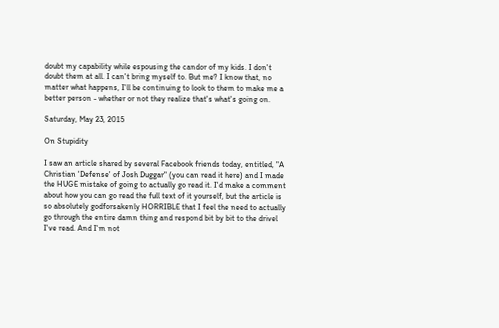doubt my capability while espousing the candor of my kids. I don't doubt them at all. I can't bring myself to. But me? I know that, no matter what happens, I'll be continuing to look to them to make me a better person - whether or not they realize that's what's going on.

Saturday, May 23, 2015

On Stupidity

I saw an article shared by several Facebook friends today, entitled, "A Christian 'Defense' of Josh Duggar" (you can read it here) and I made the HUGE mistake of going to actually go read it. I'd make a comment about how you can go read the full text of it yourself, but the article is so absolutely godforsakenly HORRIBLE that I feel the need to actually go through the entire damn thing and respond bit by bit to the drivel I've read. And I'm not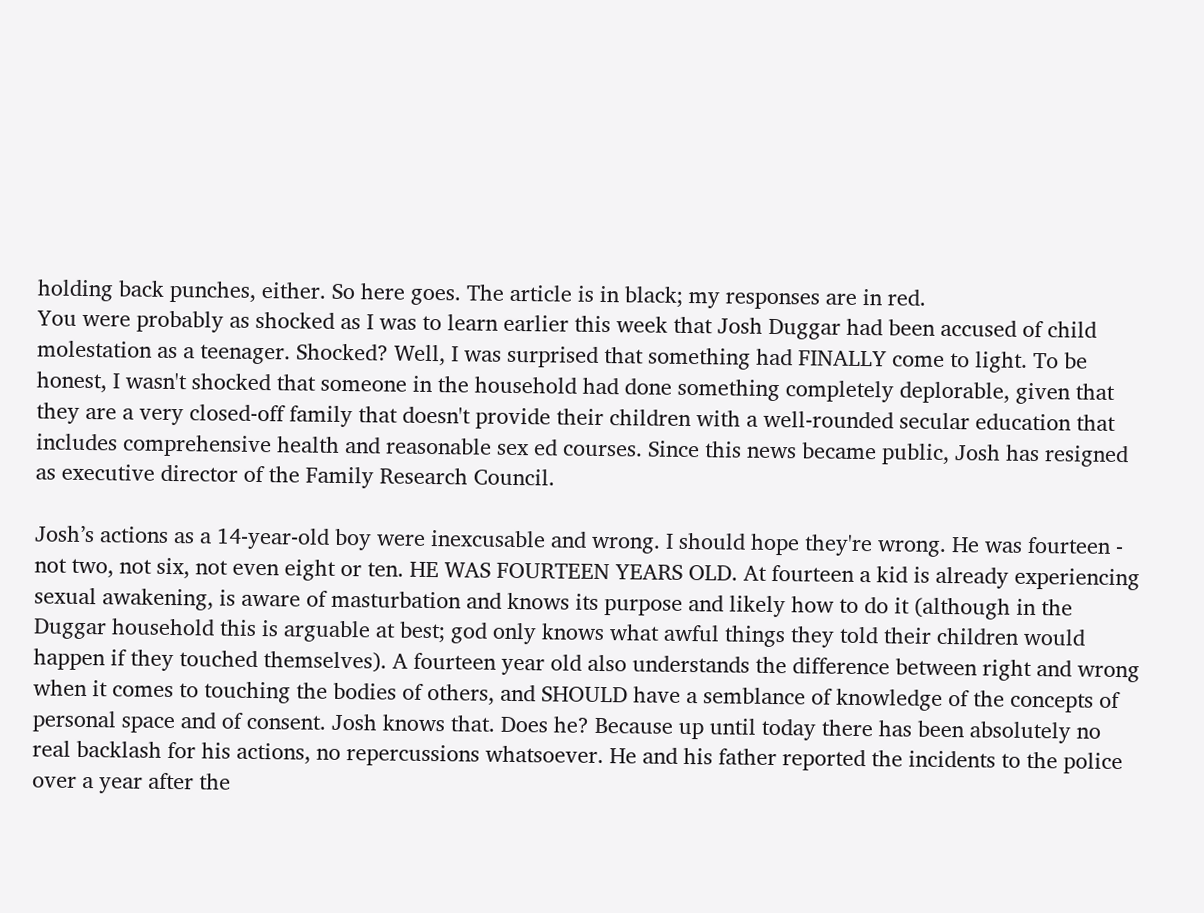holding back punches, either. So here goes. The article is in black; my responses are in red.
You were probably as shocked as I was to learn earlier this week that Josh Duggar had been accused of child molestation as a teenager. Shocked? Well, I was surprised that something had FINALLY come to light. To be honest, I wasn't shocked that someone in the household had done something completely deplorable, given that they are a very closed-off family that doesn't provide their children with a well-rounded secular education that includes comprehensive health and reasonable sex ed courses. Since this news became public, Josh has resigned as executive director of the Family Research Council.

Josh’s actions as a 14-year-old boy were inexcusable and wrong. I should hope they're wrong. He was fourteen - not two, not six, not even eight or ten. HE WAS FOURTEEN YEARS OLD. At fourteen a kid is already experiencing sexual awakening, is aware of masturbation and knows its purpose and likely how to do it (although in the Duggar household this is arguable at best; god only knows what awful things they told their children would happen if they touched themselves). A fourteen year old also understands the difference between right and wrong when it comes to touching the bodies of others, and SHOULD have a semblance of knowledge of the concepts of personal space and of consent. Josh knows that. Does he? Because up until today there has been absolutely no real backlash for his actions, no repercussions whatsoever. He and his father reported the incidents to the police over a year after the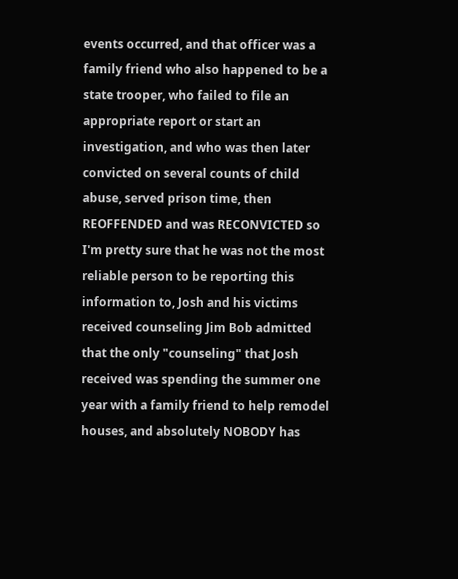events occurred, and that officer was a family friend who also happened to be a state trooper, who failed to file an appropriate report or start an investigation, and who was then later convicted on several counts of child abuse, served prison time, then REOFFENDED and was RECONVICTED so I'm pretty sure that he was not the most reliable person to be reporting this information to, Josh and his victims received counseling Jim Bob admitted that the only "counseling" that Josh received was spending the summer one year with a family friend to help remodel houses, and absolutely NOBODY has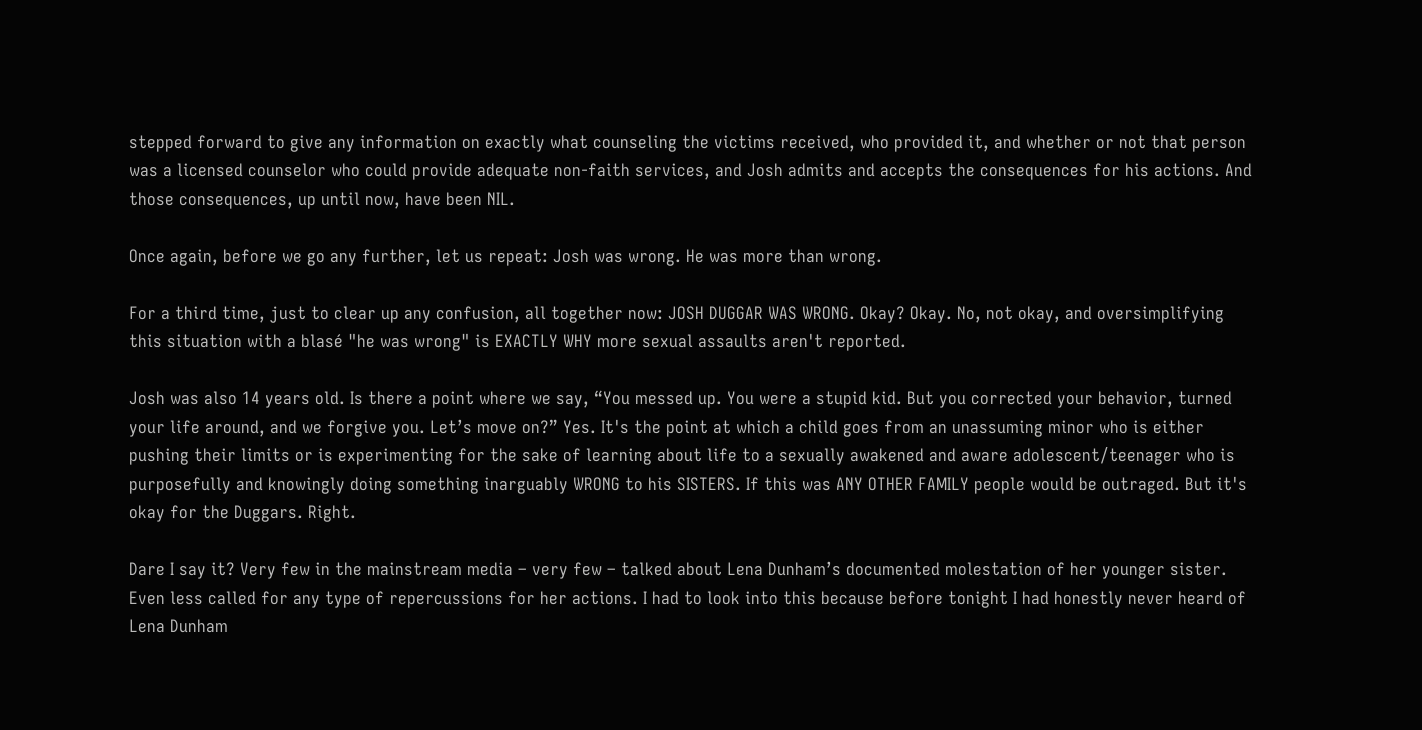stepped forward to give any information on exactly what counseling the victims received, who provided it, and whether or not that person was a licensed counselor who could provide adequate non-faith services, and Josh admits and accepts the consequences for his actions. And those consequences, up until now, have been NIL.

Once again, before we go any further, let us repeat: Josh was wrong. He was more than wrong.

For a third time, just to clear up any confusion, all together now: JOSH DUGGAR WAS WRONG. Okay? Okay. No, not okay, and oversimplifying this situation with a blasé "he was wrong" is EXACTLY WHY more sexual assaults aren't reported.

Josh was also 14 years old. Is there a point where we say, “You messed up. You were a stupid kid. But you corrected your behavior, turned your life around, and we forgive you. Let’s move on?” Yes. It's the point at which a child goes from an unassuming minor who is either pushing their limits or is experimenting for the sake of learning about life to a sexually awakened and aware adolescent/teenager who is purposefully and knowingly doing something inarguably WRONG to his SISTERS. If this was ANY OTHER FAMILY people would be outraged. But it's okay for the Duggars. Right.

Dare I say it? Very few in the mainstream media – very few – talked about Lena Dunham’s documented molestation of her younger sister. Even less called for any type of repercussions for her actions. I had to look into this because before tonight I had honestly never heard of Lena Dunham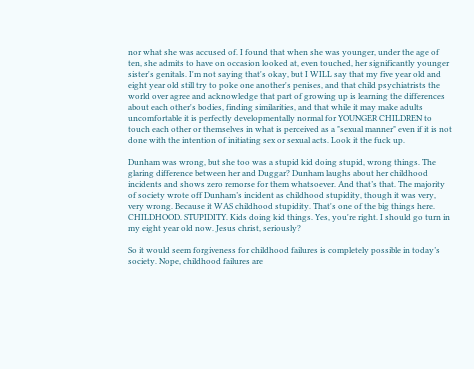nor what she was accused of. I found that when she was younger, under the age of ten, she admits to have on occasion looked at, even touched, her significantly younger sister's genitals. I'm not saying that's okay, but I WILL say that my five year old and eight year old still try to poke one another's penises, and that child psychiatrists the world over agree and acknowledge that part of growing up is learning the differences about each other's bodies, finding similarities, and that while it may make adults uncomfortable it is perfectly developmentally normal for YOUNGER CHILDREN to touch each other or themselves in what is perceived as a "sexual manner" even if it is not done with the intention of initiating sex or sexual acts. Look it the fuck up.

Dunham was wrong, but she too was a stupid kid doing stupid, wrong things. The glaring difference between her and Duggar? Dunham laughs about her childhood incidents and shows zero remorse for them whatsoever. And that’s that. The majority of society wrote off Dunham’s incident as childhood stupidity, though it was very, very wrong. Because it WAS childhood stupidity. That's one of the big things here. CHILDHOOD. STUPIDITY. Kids doing kid things. Yes, you're right. I should go turn in my eight year old now. Jesus christ, seriously?

So it would seem forgiveness for childhood failures is completely possible in today’s society. Nope, childhood failures are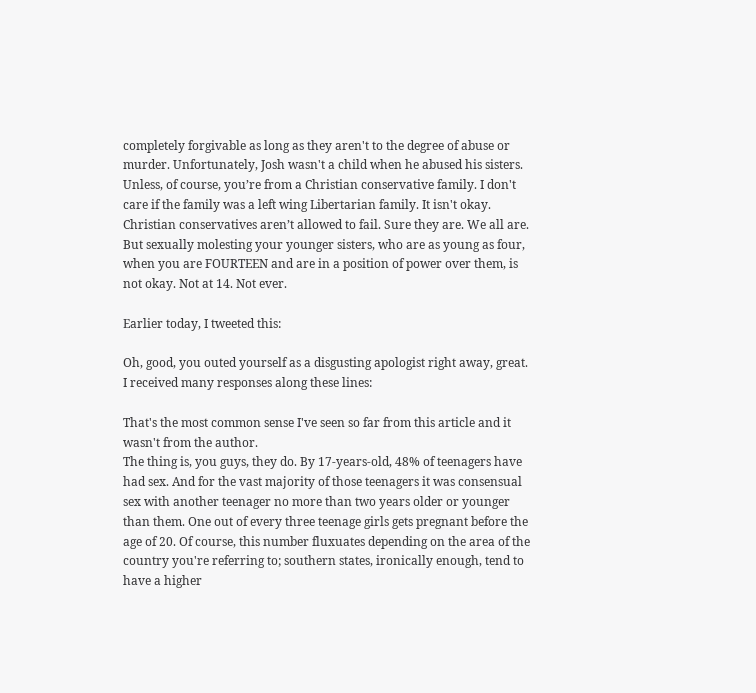completely forgivable as long as they aren't to the degree of abuse or murder. Unfortunately, Josh wasn't a child when he abused his sisters. Unless, of course, you’re from a Christian conservative family. I don't care if the family was a left wing Libertarian family. It isn't okay. Christian conservatives aren’t allowed to fail. Sure they are. We all are. But sexually molesting your younger sisters, who are as young as four, when you are FOURTEEN and are in a position of power over them, is not okay. Not at 14. Not ever.

Earlier today, I tweeted this:

Oh, good, you outed yourself as a disgusting apologist right away, great.
I received many responses along these lines:

That's the most common sense I've seen so far from this article and it wasn't from the author.
The thing is, you guys, they do. By 17-years-old, 48% of teenagers have had sex. And for the vast majority of those teenagers it was consensual sex with another teenager no more than two years older or younger than them. One out of every three teenage girls gets pregnant before the age of 20. Of course, this number fluxuates depending on the area of the country you're referring to; southern states, ironically enough, tend to have a higher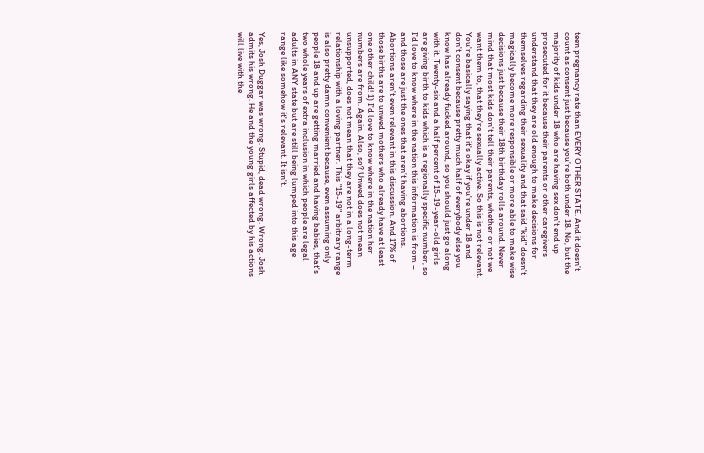teen pregnancy rate than EVERY OTHER STATE. And it doesn’t count as consent just because you’re both under 18. No, but the majority of kids under 18 who are having sex don't end up prosecuted for it because their parents or other caregivers understand that they are old enough to make decisions for themselves regarding their sexuality and that said "kid" doesn't magically become more responsible or more able to make wise decisions just because their 18th birthday rolls around. Never mind that most kids don't tell their parents, whether or not we want them to, that they're sexually active. So this is not relevant. You're basically saying that it's okay if you're under 18 and don't consent because pretty much half of everybody else you know has already fucked around, so you should just go along with it. Twenty-six and a half percent of 15-19-year-old girls are giving birth to kids which is a regionally specific number, so I'd love to know where in the nation this information is from – and those are just the ones that aren’t having abortions. Abortions aren't even relevant in this discussion. And 17% of those births are to unwed mothers who already have at least one other child! 1) I'd love to know where in the nation her numbers are from. Again. Also, so? Unwed does not mean unsupported, does not mean that they are not in a long-term relationship with a loving partner. This "15-19" arbitrary range is also pretty damn convenient because, even assuming only people 18 and up are getting married and having babies, that's two whole years of extra inclusion in which people are legal adults in ANY state but are still being lumped into this age range like somehow it's relevant. It isn't.

Yes, Josh Duggar was wrong. Stupid, dead wrong. Wrong. Josh admits his wrong. He and the young girls affected by his actions will live with the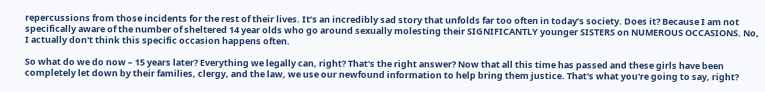repercussions from those incidents for the rest of their lives. It’s an incredibly sad story that unfolds far too often in today’s society. Does it? Because I am not specifically aware of the number of sheltered 14 year olds who go around sexually molesting their SIGNIFICANTLY younger SISTERS on NUMEROUS OCCASIONS. No, I actually don't think this specific occasion happens often.

So what do we do now – 15 years later? Everything we legally can, right? That's the right answer? Now that all this time has passed and these girls have been completely let down by their families, clergy, and the law, we use our newfound information to help bring them justice. That's what you're going to say, right?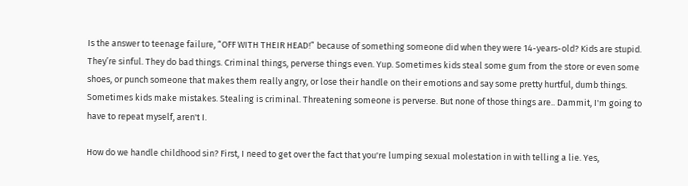Is the answer to teenage failure, “OFF WITH THEIR HEAD!” because of something someone did when they were 14-years-old? Kids are stupid. They’re sinful. They do bad things. Criminal things, perverse things even. Yup. Sometimes kids steal some gum from the store or even some shoes, or punch someone that makes them really angry, or lose their handle on their emotions and say some pretty hurtful, dumb things. Sometimes kids make mistakes. Stealing is criminal. Threatening someone is perverse. But none of those things are.. Dammit, I'm going to have to repeat myself, aren't I.

How do we handle childhood sin? First, I need to get over the fact that you're lumping sexual molestation in with telling a lie. Yes,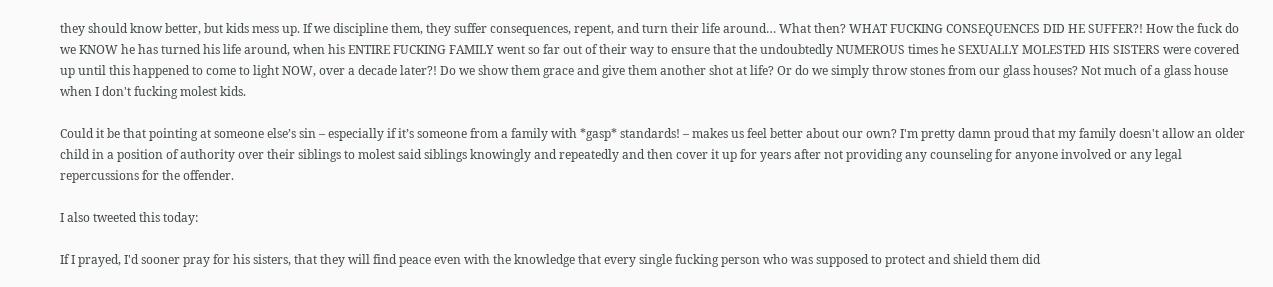they should know better, but kids mess up. If we discipline them, they suffer consequences, repent, and turn their life around… What then? WHAT FUCKING CONSEQUENCES DID HE SUFFER?! How the fuck do we KNOW he has turned his life around, when his ENTIRE FUCKING FAMILY went so far out of their way to ensure that the undoubtedly NUMEROUS times he SEXUALLY MOLESTED HIS SISTERS were covered up until this happened to come to light NOW, over a decade later?! Do we show them grace and give them another shot at life? Or do we simply throw stones from our glass houses? Not much of a glass house when I don't fucking molest kids.

Could it be that pointing at someone else’s sin – especially if it’s someone from a family with *gasp* standards! – makes us feel better about our own? I'm pretty damn proud that my family doesn't allow an older child in a position of authority over their siblings to molest said siblings knowingly and repeatedly and then cover it up for years after not providing any counseling for anyone involved or any legal repercussions for the offender.

I also tweeted this today:

If I prayed, I'd sooner pray for his sisters, that they will find peace even with the knowledge that every single fucking person who was supposed to protect and shield them did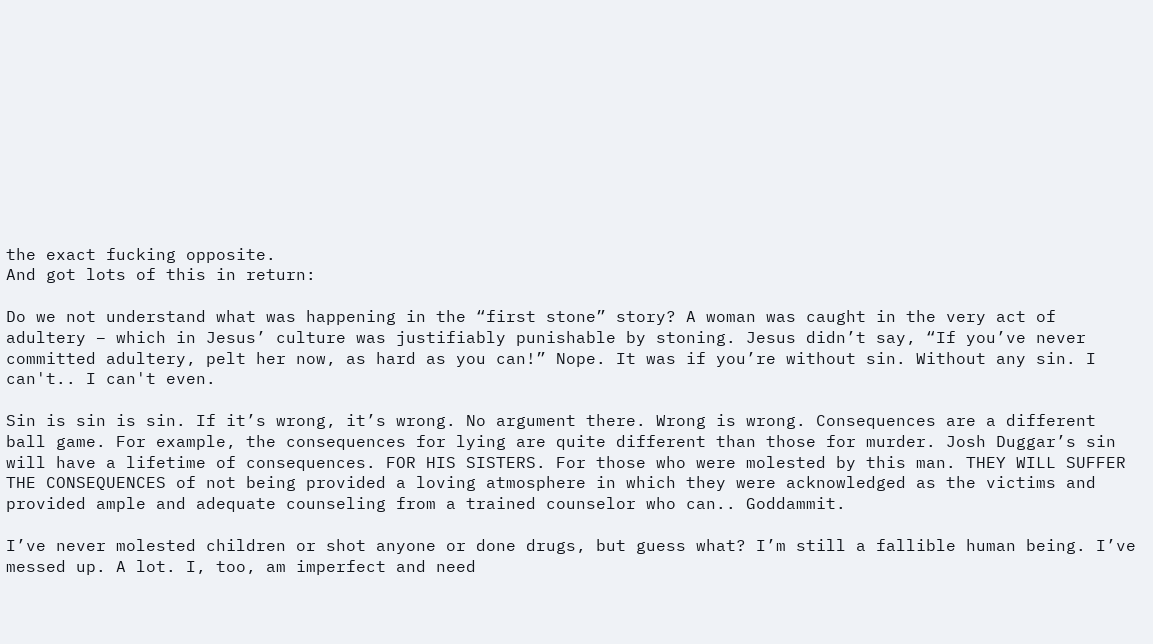the exact fucking opposite.
And got lots of this in return:

Do we not understand what was happening in the “first stone” story? A woman was caught in the very act of adultery – which in Jesus’ culture was justifiably punishable by stoning. Jesus didn’t say, “If you’ve never committed adultery, pelt her now, as hard as you can!” Nope. It was if you’re without sin. Without any sin. I can't.. I can't even.

Sin is sin is sin. If it’s wrong, it’s wrong. No argument there. Wrong is wrong. Consequences are a different ball game. For example, the consequences for lying are quite different than those for murder. Josh Duggar’s sin will have a lifetime of consequences. FOR HIS SISTERS. For those who were molested by this man. THEY WILL SUFFER THE CONSEQUENCES of not being provided a loving atmosphere in which they were acknowledged as the victims and provided ample and adequate counseling from a trained counselor who can.. Goddammit.

I’ve never molested children or shot anyone or done drugs, but guess what? I’m still a fallible human being. I’ve messed up. A lot. I, too, am imperfect and need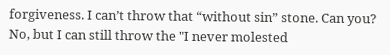forgiveness. I can’t throw that “without sin” stone. Can you? No, but I can still throw the "I never molested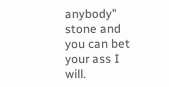anybody" stone and you can bet your ass I will.